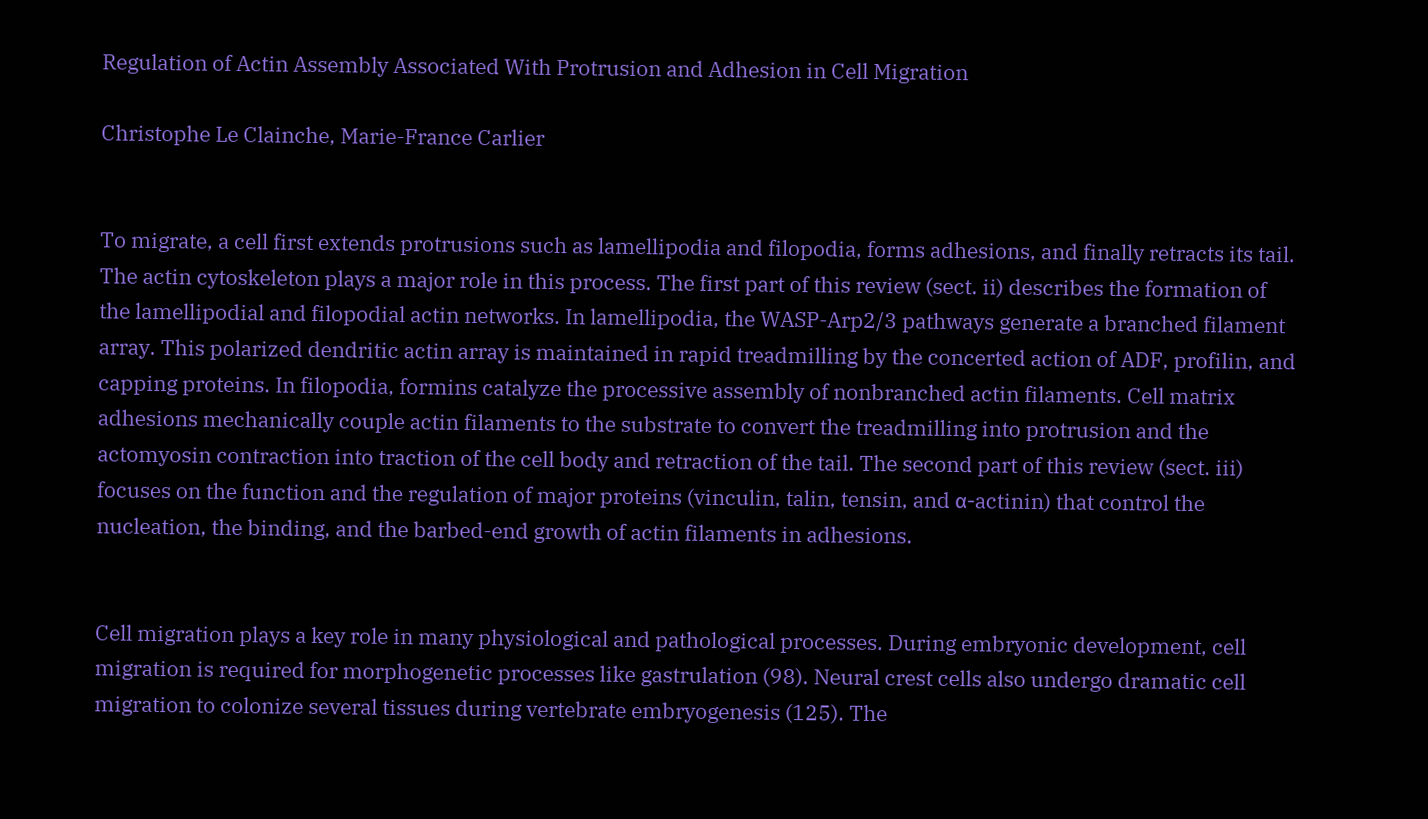Regulation of Actin Assembly Associated With Protrusion and Adhesion in Cell Migration

Christophe Le Clainche, Marie-France Carlier


To migrate, a cell first extends protrusions such as lamellipodia and filopodia, forms adhesions, and finally retracts its tail. The actin cytoskeleton plays a major role in this process. The first part of this review (sect. ii) describes the formation of the lamellipodial and filopodial actin networks. In lamellipodia, the WASP-Arp2/3 pathways generate a branched filament array. This polarized dendritic actin array is maintained in rapid treadmilling by the concerted action of ADF, profilin, and capping proteins. In filopodia, formins catalyze the processive assembly of nonbranched actin filaments. Cell matrix adhesions mechanically couple actin filaments to the substrate to convert the treadmilling into protrusion and the actomyosin contraction into traction of the cell body and retraction of the tail. The second part of this review (sect. iii) focuses on the function and the regulation of major proteins (vinculin, talin, tensin, and α-actinin) that control the nucleation, the binding, and the barbed-end growth of actin filaments in adhesions.


Cell migration plays a key role in many physiological and pathological processes. During embryonic development, cell migration is required for morphogenetic processes like gastrulation (98). Neural crest cells also undergo dramatic cell migration to colonize several tissues during vertebrate embryogenesis (125). The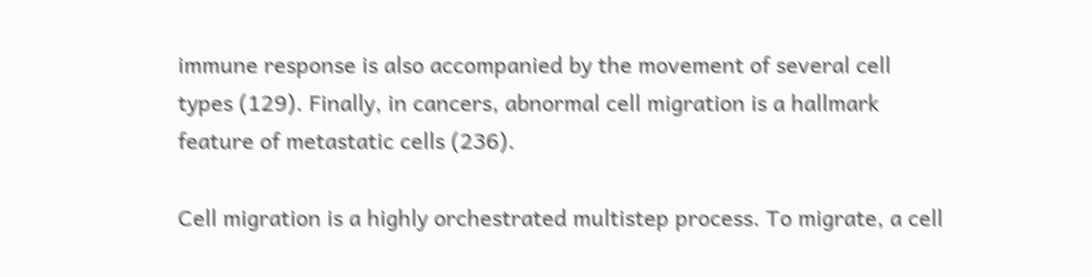immune response is also accompanied by the movement of several cell types (129). Finally, in cancers, abnormal cell migration is a hallmark feature of metastatic cells (236).

Cell migration is a highly orchestrated multistep process. To migrate, a cell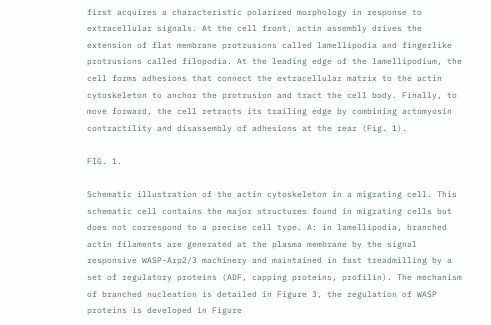first acquires a characteristic polarized morphology in response to extracellular signals. At the cell front, actin assembly drives the extension of flat membrane protrusions called lamellipodia and fingerlike protrusions called filopodia. At the leading edge of the lamellipodium, the cell forms adhesions that connect the extracellular matrix to the actin cytoskeleton to anchor the protrusion and tract the cell body. Finally, to move forward, the cell retracts its trailing edge by combining actomyosin contractility and disassembly of adhesions at the rear (Fig. 1).

FIG. 1.

Schematic illustration of the actin cytoskeleton in a migrating cell. This schematic cell contains the major structures found in migrating cells but does not correspond to a precise cell type. A: in lamellipodia, branched actin filaments are generated at the plasma membrane by the signal responsive WASP-Arp2/3 machinery and maintained in fast treadmilling by a set of regulatory proteins (ADF, capping proteins, profilin). The mechanism of branched nucleation is detailed in Figure 3, the regulation of WASP proteins is developed in Figure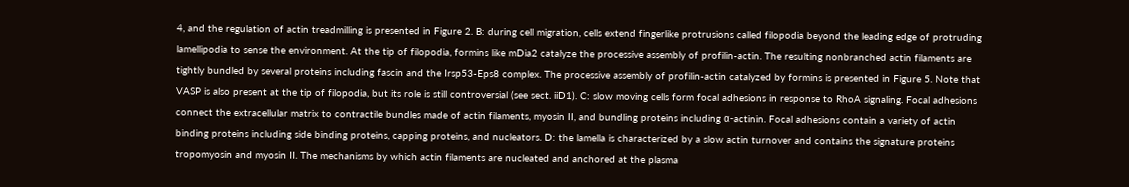4, and the regulation of actin treadmilling is presented in Figure 2. B: during cell migration, cells extend fingerlike protrusions called filopodia beyond the leading edge of protruding lamellipodia to sense the environment. At the tip of filopodia, formins like mDia2 catalyze the processive assembly of profilin-actin. The resulting nonbranched actin filaments are tightly bundled by several proteins including fascin and the Irsp53-Eps8 complex. The processive assembly of profilin-actin catalyzed by formins is presented in Figure 5. Note that VASP is also present at the tip of filopodia, but its role is still controversial (see sect. iiD1). C: slow moving cells form focal adhesions in response to RhoA signaling. Focal adhesions connect the extracellular matrix to contractile bundles made of actin filaments, myosin II, and bundling proteins including α-actinin. Focal adhesions contain a variety of actin binding proteins including side binding proteins, capping proteins, and nucleators. D: the lamella is characterized by a slow actin turnover and contains the signature proteins tropomyosin and myosin II. The mechanisms by which actin filaments are nucleated and anchored at the plasma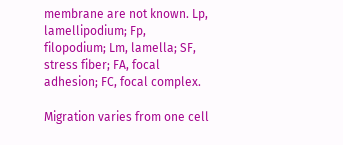membrane are not known. Lp, lamellipodium; Fp, filopodium; Lm, lamella; SF, stress fiber; FA, focal adhesion; FC, focal complex.

Migration varies from one cell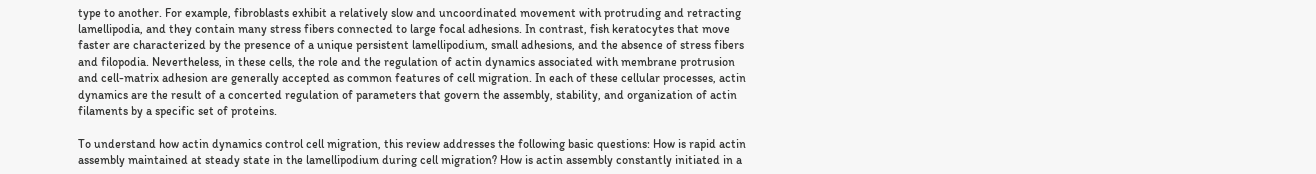type to another. For example, fibroblasts exhibit a relatively slow and uncoordinated movement with protruding and retracting lamellipodia, and they contain many stress fibers connected to large focal adhesions. In contrast, fish keratocytes that move faster are characterized by the presence of a unique persistent lamellipodium, small adhesions, and the absence of stress fibers and filopodia. Nevertheless, in these cells, the role and the regulation of actin dynamics associated with membrane protrusion and cell-matrix adhesion are generally accepted as common features of cell migration. In each of these cellular processes, actin dynamics are the result of a concerted regulation of parameters that govern the assembly, stability, and organization of actin filaments by a specific set of proteins.

To understand how actin dynamics control cell migration, this review addresses the following basic questions: How is rapid actin assembly maintained at steady state in the lamellipodium during cell migration? How is actin assembly constantly initiated in a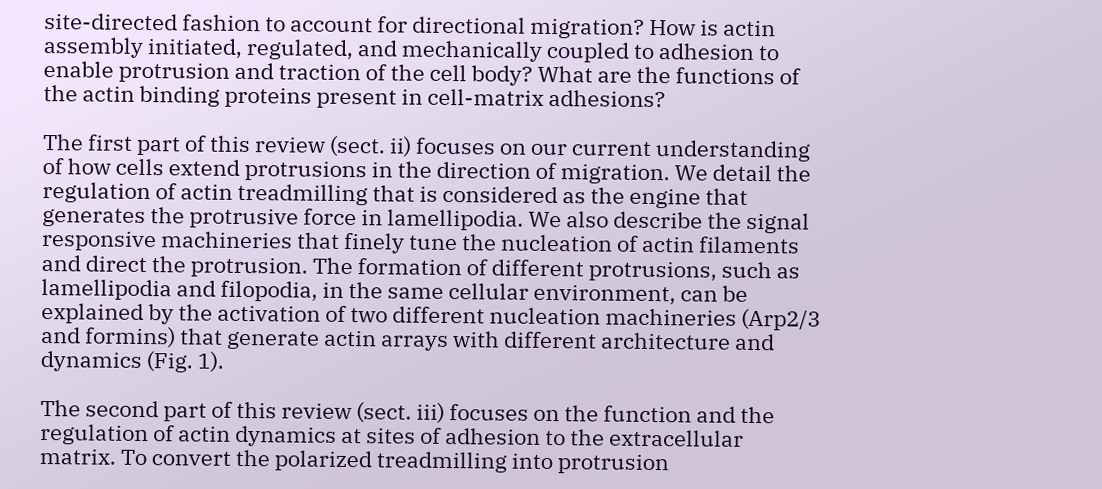site-directed fashion to account for directional migration? How is actin assembly initiated, regulated, and mechanically coupled to adhesion to enable protrusion and traction of the cell body? What are the functions of the actin binding proteins present in cell-matrix adhesions?

The first part of this review (sect. ii) focuses on our current understanding of how cells extend protrusions in the direction of migration. We detail the regulation of actin treadmilling that is considered as the engine that generates the protrusive force in lamellipodia. We also describe the signal responsive machineries that finely tune the nucleation of actin filaments and direct the protrusion. The formation of different protrusions, such as lamellipodia and filopodia, in the same cellular environment, can be explained by the activation of two different nucleation machineries (Arp2/3 and formins) that generate actin arrays with different architecture and dynamics (Fig. 1).

The second part of this review (sect. iii) focuses on the function and the regulation of actin dynamics at sites of adhesion to the extracellular matrix. To convert the polarized treadmilling into protrusion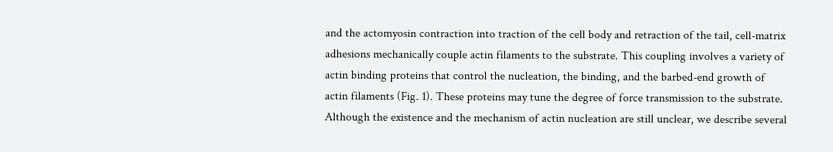and the actomyosin contraction into traction of the cell body and retraction of the tail, cell-matrix adhesions mechanically couple actin filaments to the substrate. This coupling involves a variety of actin binding proteins that control the nucleation, the binding, and the barbed-end growth of actin filaments (Fig. 1). These proteins may tune the degree of force transmission to the substrate. Although the existence and the mechanism of actin nucleation are still unclear, we describe several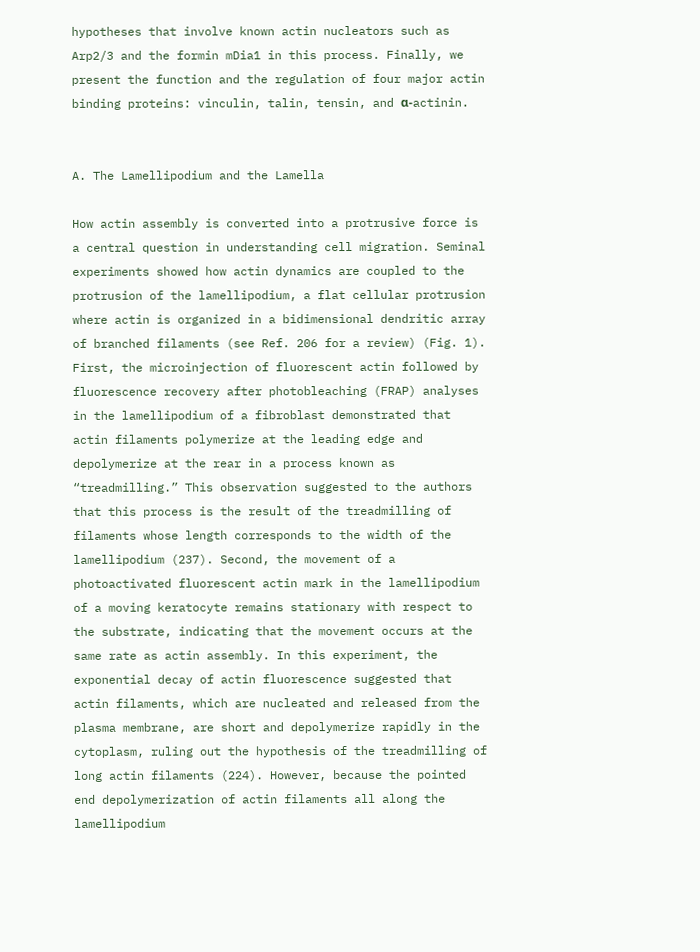hypotheses that involve known actin nucleators such as Arp2/3 and the formin mDia1 in this process. Finally, we present the function and the regulation of four major actin binding proteins: vinculin, talin, tensin, and α-actinin.


A. The Lamellipodium and the Lamella

How actin assembly is converted into a protrusive force is a central question in understanding cell migration. Seminal experiments showed how actin dynamics are coupled to the protrusion of the lamellipodium, a flat cellular protrusion where actin is organized in a bidimensional dendritic array of branched filaments (see Ref. 206 for a review) (Fig. 1). First, the microinjection of fluorescent actin followed by fluorescence recovery after photobleaching (FRAP) analyses in the lamellipodium of a fibroblast demonstrated that actin filaments polymerize at the leading edge and depolymerize at the rear in a process known as “treadmilling.” This observation suggested to the authors that this process is the result of the treadmilling of filaments whose length corresponds to the width of the lamellipodium (237). Second, the movement of a photoactivated fluorescent actin mark in the lamellipodium of a moving keratocyte remains stationary with respect to the substrate, indicating that the movement occurs at the same rate as actin assembly. In this experiment, the exponential decay of actin fluorescence suggested that actin filaments, which are nucleated and released from the plasma membrane, are short and depolymerize rapidly in the cytoplasm, ruling out the hypothesis of the treadmilling of long actin filaments (224). However, because the pointed end depolymerization of actin filaments all along the lamellipodium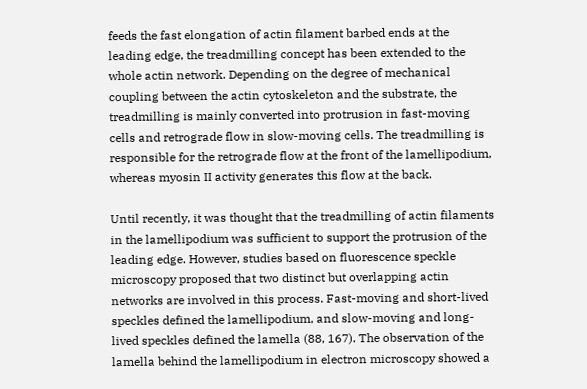feeds the fast elongation of actin filament barbed ends at the leading edge, the treadmilling concept has been extended to the whole actin network. Depending on the degree of mechanical coupling between the actin cytoskeleton and the substrate, the treadmilling is mainly converted into protrusion in fast-moving cells and retrograde flow in slow-moving cells. The treadmilling is responsible for the retrograde flow at the front of the lamellipodium, whereas myosin II activity generates this flow at the back.

Until recently, it was thought that the treadmilling of actin filaments in the lamellipodium was sufficient to support the protrusion of the leading edge. However, studies based on fluorescence speckle microscopy proposed that two distinct but overlapping actin networks are involved in this process. Fast-moving and short-lived speckles defined the lamellipodium, and slow-moving and long-lived speckles defined the lamella (88, 167). The observation of the lamella behind the lamellipodium in electron microscopy showed a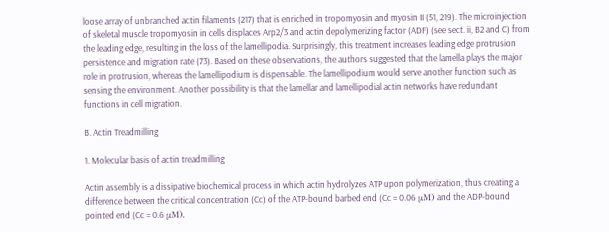loose array of unbranched actin filaments (217) that is enriched in tropomyosin and myosin II (51, 219). The microinjection of skeletal muscle tropomyosin in cells displaces Arp2/3 and actin depolymerizing factor (ADF) (see sect. ii, B2 and C) from the leading edge, resulting in the loss of the lamellipodia. Surprisingly, this treatment increases leading edge protrusion persistence and migration rate (73). Based on these observations, the authors suggested that the lamella plays the major role in protrusion, whereas the lamellipodium is dispensable. The lamellipodium would serve another function such as sensing the environment. Another possibility is that the lamellar and lamellipodial actin networks have redundant functions in cell migration.

B. Actin Treadmilling

1. Molecular basis of actin treadmilling

Actin assembly is a dissipative biochemical process in which actin hydrolyzes ATP upon polymerization, thus creating a difference between the critical concentration (Cc) of the ATP-bound barbed end (Cc = 0.06 μM) and the ADP-bound pointed end (Cc = 0.6 μM).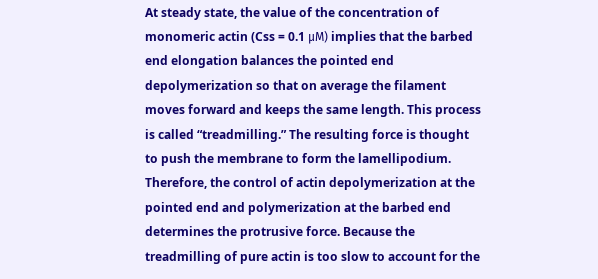At steady state, the value of the concentration of monomeric actin (Css = 0.1 μM) implies that the barbed end elongation balances the pointed end depolymerization so that on average the filament moves forward and keeps the same length. This process is called “treadmilling.” The resulting force is thought to push the membrane to form the lamellipodium. Therefore, the control of actin depolymerization at the pointed end and polymerization at the barbed end determines the protrusive force. Because the treadmilling of pure actin is too slow to account for the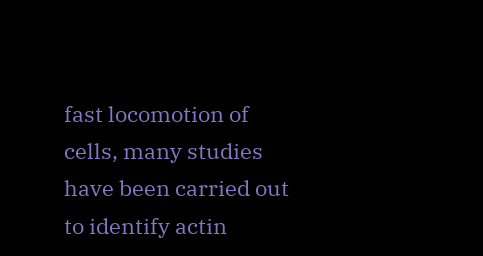fast locomotion of cells, many studies have been carried out to identify actin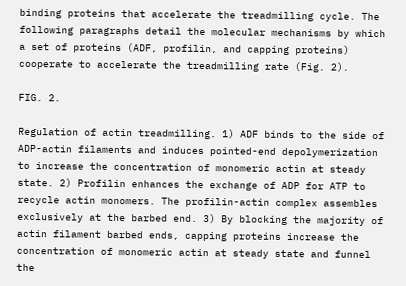binding proteins that accelerate the treadmilling cycle. The following paragraphs detail the molecular mechanisms by which a set of proteins (ADF, profilin, and capping proteins) cooperate to accelerate the treadmilling rate (Fig. 2).

FIG. 2.

Regulation of actin treadmilling. 1) ADF binds to the side of ADP-actin filaments and induces pointed-end depolymerization to increase the concentration of monomeric actin at steady state. 2) Profilin enhances the exchange of ADP for ATP to recycle actin monomers. The profilin-actin complex assembles exclusively at the barbed end. 3) By blocking the majority of actin filament barbed ends, capping proteins increase the concentration of monomeric actin at steady state and funnel the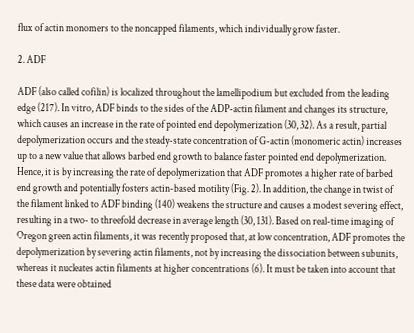flux of actin monomers to the noncapped filaments, which individually grow faster.

2. ADF

ADF (also called cofilin) is localized throughout the lamellipodium but excluded from the leading edge (217). In vitro, ADF binds to the sides of the ADP-actin filament and changes its structure, which causes an increase in the rate of pointed end depolymerization (30, 32). As a result, partial depolymerization occurs and the steady-state concentration of G-actin (monomeric actin) increases up to a new value that allows barbed end growth to balance faster pointed end depolymerization. Hence, it is by increasing the rate of depolymerization that ADF promotes a higher rate of barbed end growth and potentially fosters actin-based motility (Fig. 2). In addition, the change in twist of the filament linked to ADF binding (140) weakens the structure and causes a modest severing effect, resulting in a two- to threefold decrease in average length (30, 131). Based on real-time imaging of Oregon green actin filaments, it was recently proposed that, at low concentration, ADF promotes the depolymerization by severing actin filaments, not by increasing the dissociation between subunits, whereas it nucleates actin filaments at higher concentrations (6). It must be taken into account that these data were obtained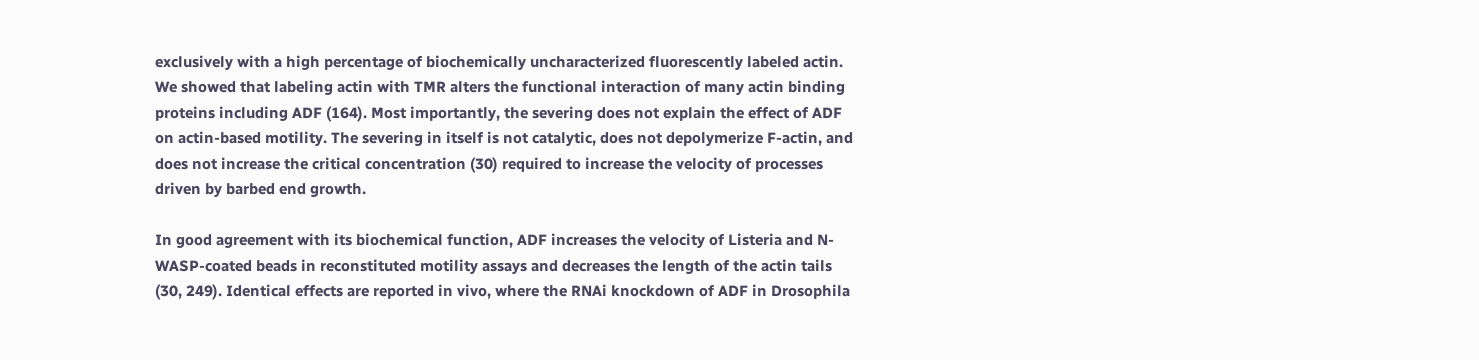exclusively with a high percentage of biochemically uncharacterized fluorescently labeled actin. We showed that labeling actin with TMR alters the functional interaction of many actin binding proteins including ADF (164). Most importantly, the severing does not explain the effect of ADF on actin-based motility. The severing in itself is not catalytic, does not depolymerize F-actin, and does not increase the critical concentration (30) required to increase the velocity of processes driven by barbed end growth.

In good agreement with its biochemical function, ADF increases the velocity of Listeria and N-WASP-coated beads in reconstituted motility assays and decreases the length of the actin tails (30, 249). Identical effects are reported in vivo, where the RNAi knockdown of ADF in Drosophila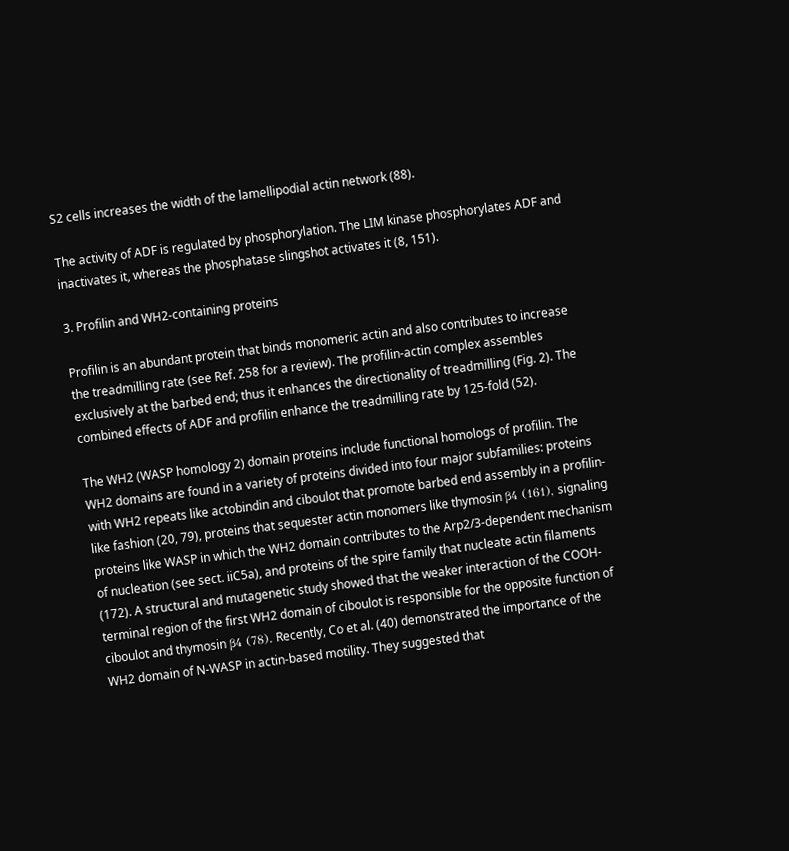S2 cells increases the width of the lamellipodial actin network (88).

The activity of ADF is regulated by phosphorylation. The LIM kinase phosphorylates ADF and inactivates it, whereas the phosphatase slingshot activates it (8, 151).

3. Profilin and WH2-containing proteins

Profilin is an abundant protein that binds monomeric actin and also contributes to increase the treadmilling rate (see Ref. 258 for a review). The profilin-actin complex assembles exclusively at the barbed end; thus it enhances the directionality of treadmilling (Fig. 2). The combined effects of ADF and profilin enhance the treadmilling rate by 125-fold (52).

The WH2 (WASP homology 2) domain proteins include functional homologs of profilin. The WH2 domains are found in a variety of proteins divided into four major subfamilies: proteins with WH2 repeats like actobindin and ciboulot that promote barbed end assembly in a profilin-like fashion (20, 79), proteins that sequester actin monomers like thymosin β4 (161), signaling proteins like WASP in which the WH2 domain contributes to the Arp2/3-dependent mechanism of nucleation (see sect. iiC5a), and proteins of the spire family that nucleate actin filaments (172). A structural and mutagenetic study showed that the weaker interaction of the COOH-terminal region of the first WH2 domain of ciboulot is responsible for the opposite function of ciboulot and thymosin β4 (78). Recently, Co et al. (40) demonstrated the importance of the WH2 domain of N-WASP in actin-based motility. They suggested that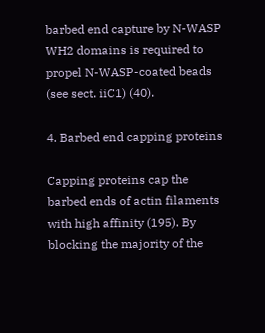barbed end capture by N-WASP WH2 domains is required to propel N-WASP-coated beads (see sect. iiC1) (40).

4. Barbed end capping proteins

Capping proteins cap the barbed ends of actin filaments with high affinity (195). By blocking the majority of the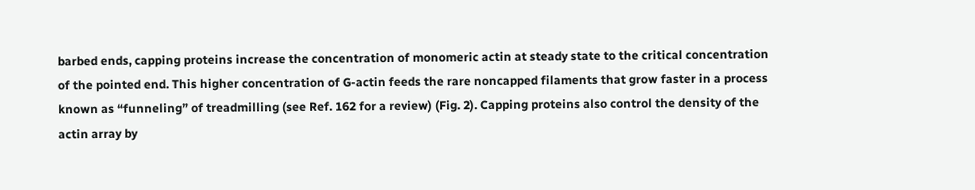barbed ends, capping proteins increase the concentration of monomeric actin at steady state to the critical concentration of the pointed end. This higher concentration of G-actin feeds the rare noncapped filaments that grow faster in a process known as “funneling” of treadmilling (see Ref. 162 for a review) (Fig. 2). Capping proteins also control the density of the actin array by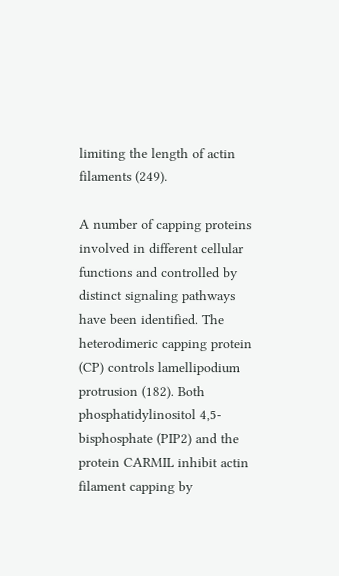limiting the length of actin filaments (249).

A number of capping proteins involved in different cellular functions and controlled by distinct signaling pathways have been identified. The heterodimeric capping protein (CP) controls lamellipodium protrusion (182). Both phosphatidylinositol 4,5-bisphosphate (PIP2) and the protein CARMIL inhibit actin filament capping by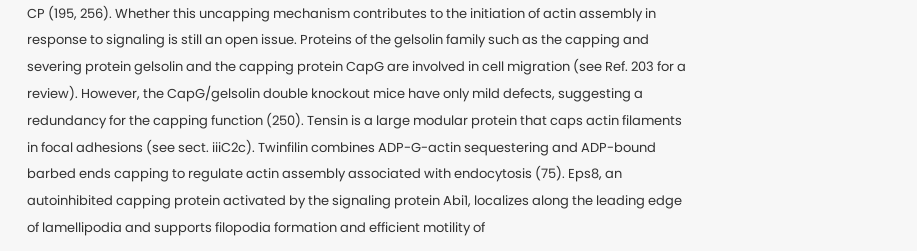CP (195, 256). Whether this uncapping mechanism contributes to the initiation of actin assembly in response to signaling is still an open issue. Proteins of the gelsolin family such as the capping and severing protein gelsolin and the capping protein CapG are involved in cell migration (see Ref. 203 for a review). However, the CapG/gelsolin double knockout mice have only mild defects, suggesting a redundancy for the capping function (250). Tensin is a large modular protein that caps actin filaments in focal adhesions (see sect. iiiC2c). Twinfilin combines ADP-G-actin sequestering and ADP-bound barbed ends capping to regulate actin assembly associated with endocytosis (75). Eps8, an autoinhibited capping protein activated by the signaling protein Abi1, localizes along the leading edge of lamellipodia and supports filopodia formation and efficient motility of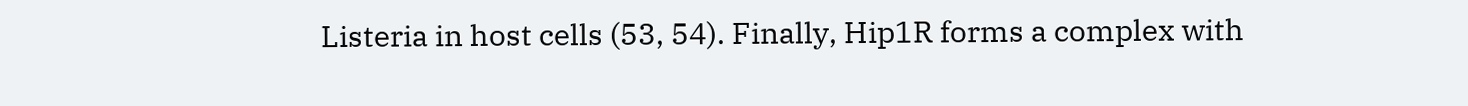Listeria in host cells (53, 54). Finally, Hip1R forms a complex with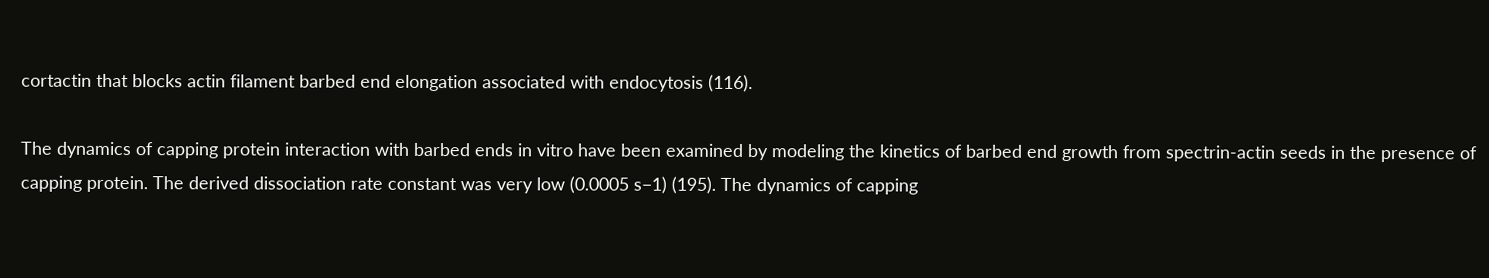cortactin that blocks actin filament barbed end elongation associated with endocytosis (116).

The dynamics of capping protein interaction with barbed ends in vitro have been examined by modeling the kinetics of barbed end growth from spectrin-actin seeds in the presence of capping protein. The derived dissociation rate constant was very low (0.0005 s−1) (195). The dynamics of capping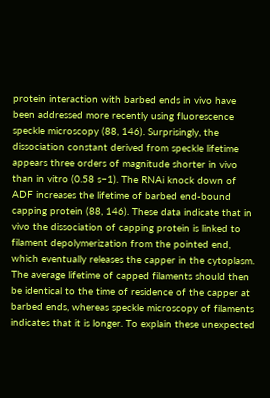protein interaction with barbed ends in vivo have been addressed more recently using fluorescence speckle microscopy (88, 146). Surprisingly, the dissociation constant derived from speckle lifetime appears three orders of magnitude shorter in vivo than in vitro (0.58 s−1). The RNAi knock down of ADF increases the lifetime of barbed end-bound capping protein (88, 146). These data indicate that in vivo the dissociation of capping protein is linked to filament depolymerization from the pointed end, which eventually releases the capper in the cytoplasm. The average lifetime of capped filaments should then be identical to the time of residence of the capper at barbed ends, whereas speckle microscopy of filaments indicates that it is longer. To explain these unexpected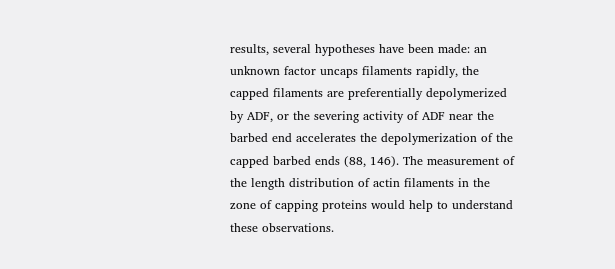results, several hypotheses have been made: an unknown factor uncaps filaments rapidly, the capped filaments are preferentially depolymerized by ADF, or the severing activity of ADF near the barbed end accelerates the depolymerization of the capped barbed ends (88, 146). The measurement of the length distribution of actin filaments in the zone of capping proteins would help to understand these observations.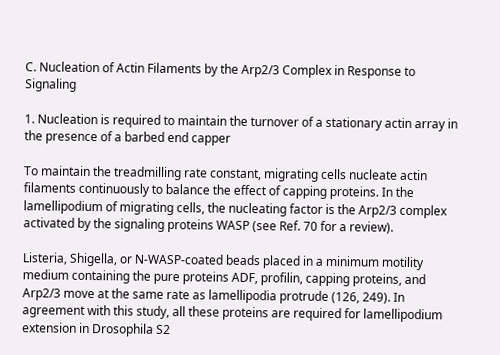C. Nucleation of Actin Filaments by the Arp2/3 Complex in Response to Signaling

1. Nucleation is required to maintain the turnover of a stationary actin array in the presence of a barbed end capper

To maintain the treadmilling rate constant, migrating cells nucleate actin filaments continuously to balance the effect of capping proteins. In the lamellipodium of migrating cells, the nucleating factor is the Arp2/3 complex activated by the signaling proteins WASP (see Ref. 70 for a review).

Listeria, Shigella, or N-WASP-coated beads placed in a minimum motility medium containing the pure proteins ADF, profilin, capping proteins, and Arp2/3 move at the same rate as lamellipodia protrude (126, 249). In agreement with this study, all these proteins are required for lamellipodium extension in Drosophila S2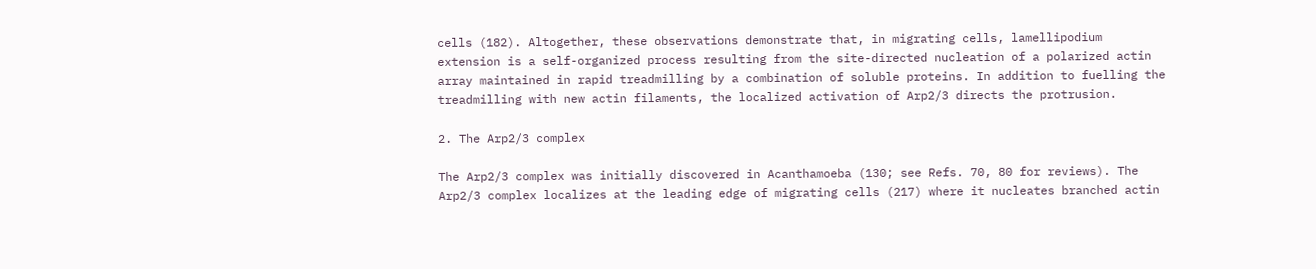cells (182). Altogether, these observations demonstrate that, in migrating cells, lamellipodium extension is a self-organized process resulting from the site-directed nucleation of a polarized actin array maintained in rapid treadmilling by a combination of soluble proteins. In addition to fuelling the treadmilling with new actin filaments, the localized activation of Arp2/3 directs the protrusion.

2. The Arp2/3 complex

The Arp2/3 complex was initially discovered in Acanthamoeba (130; see Refs. 70, 80 for reviews). The Arp2/3 complex localizes at the leading edge of migrating cells (217) where it nucleates branched actin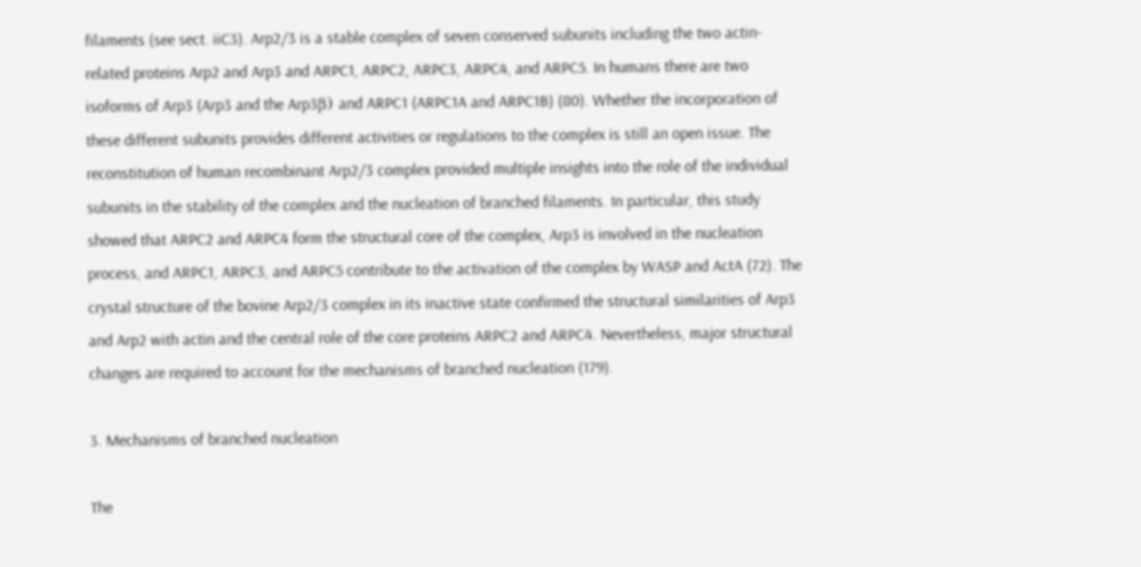filaments (see sect. iiC3). Arp2/3 is a stable complex of seven conserved subunits including the two actin-related proteins Arp2 and Arp3 and ARPC1, ARPC2, ARPC3, ARPC4, and ARPC5. In humans there are two isoforms of Arp3 (Arp3 and the Arp3β) and ARPC1 (ARPC1A and ARPC1B) (80). Whether the incorporation of these different subunits provides different activities or regulations to the complex is still an open issue. The reconstitution of human recombinant Arp2/3 complex provided multiple insights into the role of the individual subunits in the stability of the complex and the nucleation of branched filaments. In particular, this study showed that ARPC2 and ARPC4 form the structural core of the complex, Arp3 is involved in the nucleation process, and ARPC1, ARPC3, and ARPC5 contribute to the activation of the complex by WASP and ActA (72). The crystal structure of the bovine Arp2/3 complex in its inactive state confirmed the structural similarities of Arp3 and Arp2 with actin and the central role of the core proteins ARPC2 and ARPC4. Nevertheless, major structural changes are required to account for the mechanisms of branched nucleation (179).

3. Mechanisms of branched nucleation

The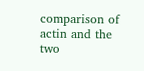comparison of actin and the two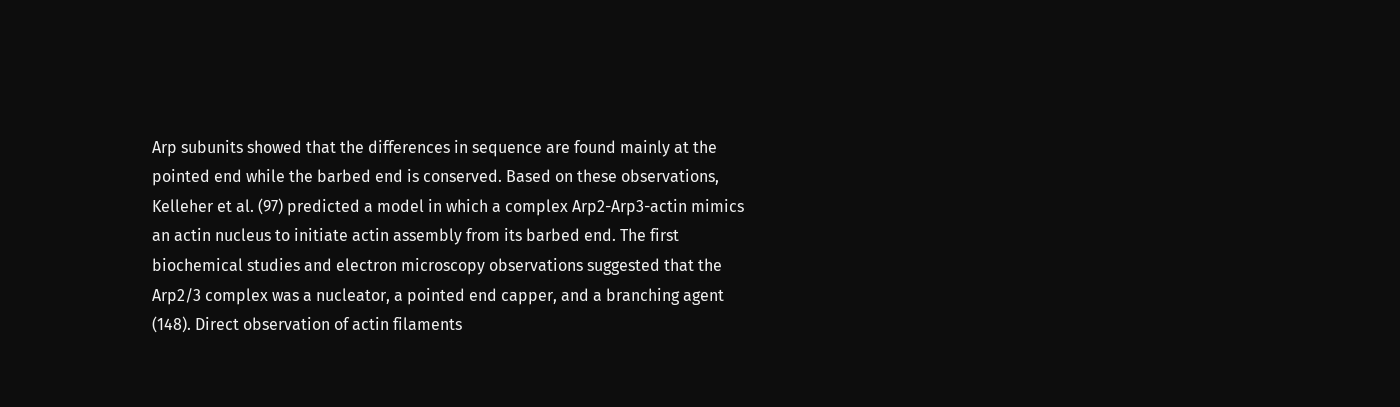Arp subunits showed that the differences in sequence are found mainly at the pointed end while the barbed end is conserved. Based on these observations, Kelleher et al. (97) predicted a model in which a complex Arp2-Arp3-actin mimics an actin nucleus to initiate actin assembly from its barbed end. The first biochemical studies and electron microscopy observations suggested that the Arp2/3 complex was a nucleator, a pointed end capper, and a branching agent (148). Direct observation of actin filaments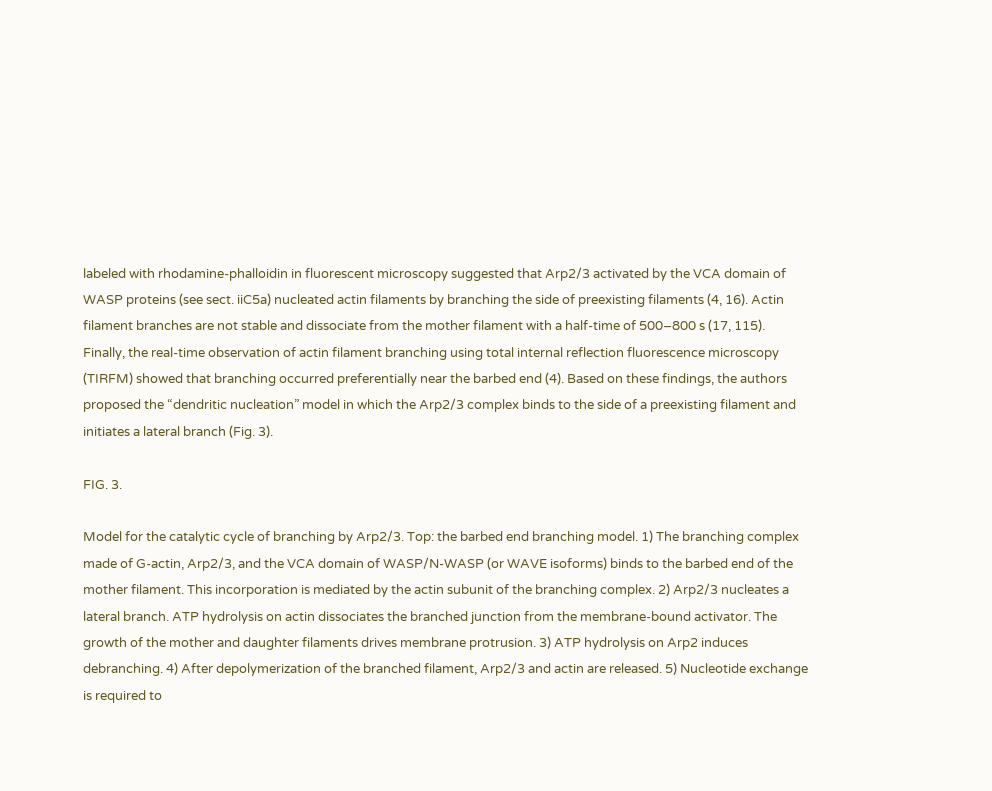labeled with rhodamine-phalloidin in fluorescent microscopy suggested that Arp2/3 activated by the VCA domain of WASP proteins (see sect. iiC5a) nucleated actin filaments by branching the side of preexisting filaments (4, 16). Actin filament branches are not stable and dissociate from the mother filament with a half-time of 500–800 s (17, 115). Finally, the real-time observation of actin filament branching using total internal reflection fluorescence microscopy (TIRFM) showed that branching occurred preferentially near the barbed end (4). Based on these findings, the authors proposed the “dendritic nucleation” model in which the Arp2/3 complex binds to the side of a preexisting filament and initiates a lateral branch (Fig. 3).

FIG. 3.

Model for the catalytic cycle of branching by Arp2/3. Top: the barbed end branching model. 1) The branching complex made of G-actin, Arp2/3, and the VCA domain of WASP/N-WASP (or WAVE isoforms) binds to the barbed end of the mother filament. This incorporation is mediated by the actin subunit of the branching complex. 2) Arp2/3 nucleates a lateral branch. ATP hydrolysis on actin dissociates the branched junction from the membrane-bound activator. The growth of the mother and daughter filaments drives membrane protrusion. 3) ATP hydrolysis on Arp2 induces debranching. 4) After depolymerization of the branched filament, Arp2/3 and actin are released. 5) Nucleotide exchange is required to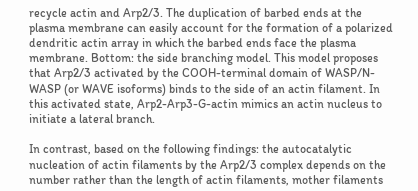recycle actin and Arp2/3. The duplication of barbed ends at the plasma membrane can easily account for the formation of a polarized dendritic actin array in which the barbed ends face the plasma membrane. Bottom: the side branching model. This model proposes that Arp2/3 activated by the COOH-terminal domain of WASP/N-WASP (or WAVE isoforms) binds to the side of an actin filament. In this activated state, Arp2-Arp3-G-actin mimics an actin nucleus to initiate a lateral branch.

In contrast, based on the following findings: the autocatalytic nucleation of actin filaments by the Arp2/3 complex depends on the number rather than the length of actin filaments, mother filaments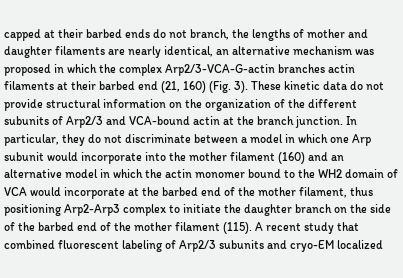capped at their barbed ends do not branch, the lengths of mother and daughter filaments are nearly identical, an alternative mechanism was proposed in which the complex Arp2/3-VCA-G-actin branches actin filaments at their barbed end (21, 160) (Fig. 3). These kinetic data do not provide structural information on the organization of the different subunits of Arp2/3 and VCA-bound actin at the branch junction. In particular, they do not discriminate between a model in which one Arp subunit would incorporate into the mother filament (160) and an alternative model in which the actin monomer bound to the WH2 domain of VCA would incorporate at the barbed end of the mother filament, thus positioning Arp2-Arp3 complex to initiate the daughter branch on the side of the barbed end of the mother filament (115). A recent study that combined fluorescent labeling of Arp2/3 subunits and cryo-EM localized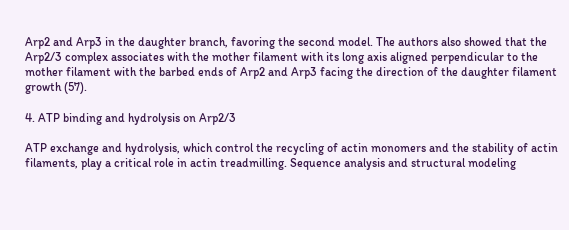Arp2 and Arp3 in the daughter branch, favoring the second model. The authors also showed that the Arp2/3 complex associates with the mother filament with its long axis aligned perpendicular to the mother filament with the barbed ends of Arp2 and Arp3 facing the direction of the daughter filament growth (57).

4. ATP binding and hydrolysis on Arp2/3

ATP exchange and hydrolysis, which control the recycling of actin monomers and the stability of actin filaments, play a critical role in actin treadmilling. Sequence analysis and structural modeling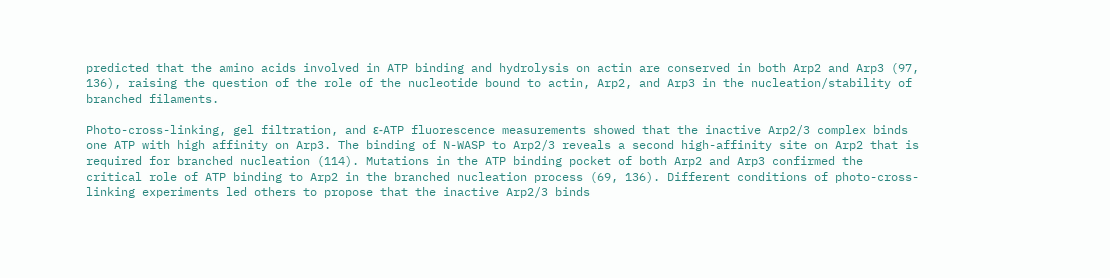predicted that the amino acids involved in ATP binding and hydrolysis on actin are conserved in both Arp2 and Arp3 (97, 136), raising the question of the role of the nucleotide bound to actin, Arp2, and Arp3 in the nucleation/stability of branched filaments.

Photo-cross-linking, gel filtration, and ε-ATP fluorescence measurements showed that the inactive Arp2/3 complex binds one ATP with high affinity on Arp3. The binding of N-WASP to Arp2/3 reveals a second high-affinity site on Arp2 that is required for branched nucleation (114). Mutations in the ATP binding pocket of both Arp2 and Arp3 confirmed the critical role of ATP binding to Arp2 in the branched nucleation process (69, 136). Different conditions of photo-cross-linking experiments led others to propose that the inactive Arp2/3 binds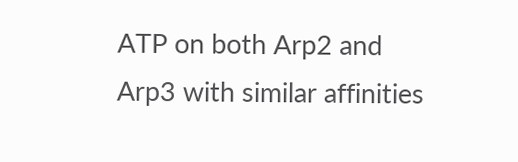ATP on both Arp2 and Arp3 with similar affinities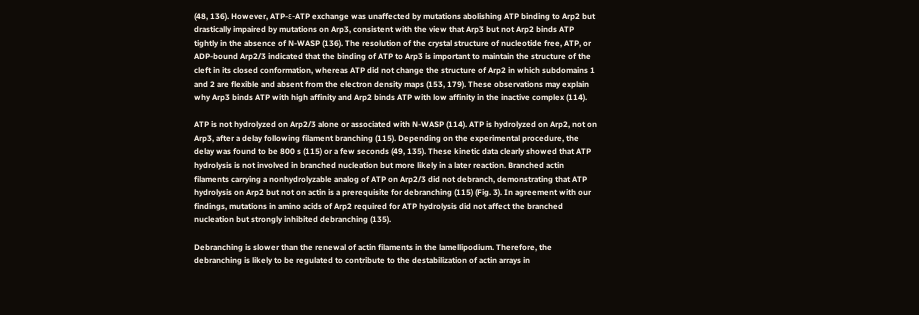(48, 136). However, ATP-ε-ATP exchange was unaffected by mutations abolishing ATP binding to Arp2 but drastically impaired by mutations on Arp3, consistent with the view that Arp3 but not Arp2 binds ATP tightly in the absence of N-WASP (136). The resolution of the crystal structure of nucleotide free, ATP, or ADP-bound Arp2/3 indicated that the binding of ATP to Arp3 is important to maintain the structure of the cleft in its closed conformation, whereas ATP did not change the structure of Arp2 in which subdomains 1 and 2 are flexible and absent from the electron density maps (153, 179). These observations may explain why Arp3 binds ATP with high affinity and Arp2 binds ATP with low affinity in the inactive complex (114).

ATP is not hydrolyzed on Arp2/3 alone or associated with N-WASP (114). ATP is hydrolyzed on Arp2, not on Arp3, after a delay following filament branching (115). Depending on the experimental procedure, the delay was found to be 800 s (115) or a few seconds (49, 135). These kinetic data clearly showed that ATP hydrolysis is not involved in branched nucleation but more likely in a later reaction. Branched actin filaments carrying a nonhydrolyzable analog of ATP on Arp2/3 did not debranch, demonstrating that ATP hydrolysis on Arp2 but not on actin is a prerequisite for debranching (115) (Fig. 3). In agreement with our findings, mutations in amino acids of Arp2 required for ATP hydrolysis did not affect the branched nucleation but strongly inhibited debranching (135).

Debranching is slower than the renewal of actin filaments in the lamellipodium. Therefore, the debranching is likely to be regulated to contribute to the destabilization of actin arrays in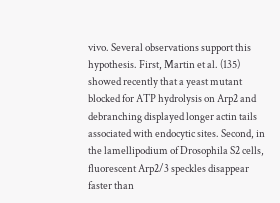vivo. Several observations support this hypothesis. First, Martin et al. (135) showed recently that a yeast mutant blocked for ATP hydrolysis on Arp2 and debranching displayed longer actin tails associated with endocytic sites. Second, in the lamellipodium of Drosophila S2 cells, fluorescent Arp2/3 speckles disappear faster than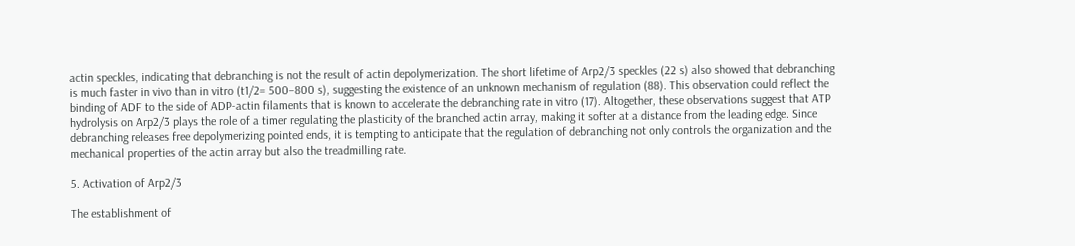actin speckles, indicating that debranching is not the result of actin depolymerization. The short lifetime of Arp2/3 speckles (22 s) also showed that debranching is much faster in vivo than in vitro (t1/2= 500–800 s), suggesting the existence of an unknown mechanism of regulation (88). This observation could reflect the binding of ADF to the side of ADP-actin filaments that is known to accelerate the debranching rate in vitro (17). Altogether, these observations suggest that ATP hydrolysis on Arp2/3 plays the role of a timer regulating the plasticity of the branched actin array, making it softer at a distance from the leading edge. Since debranching releases free depolymerizing pointed ends, it is tempting to anticipate that the regulation of debranching not only controls the organization and the mechanical properties of the actin array but also the treadmilling rate.

5. Activation of Arp2/3

The establishment of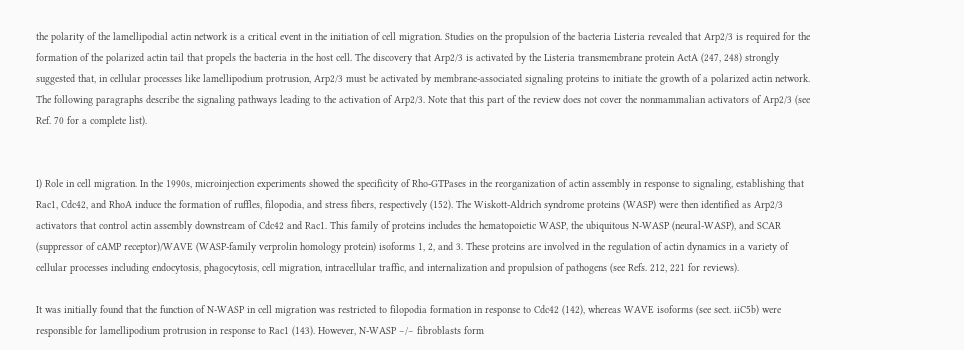the polarity of the lamellipodial actin network is a critical event in the initiation of cell migration. Studies on the propulsion of the bacteria Listeria revealed that Arp2/3 is required for the formation of the polarized actin tail that propels the bacteria in the host cell. The discovery that Arp2/3 is activated by the Listeria transmembrane protein ActA (247, 248) strongly suggested that, in cellular processes like lamellipodium protrusion, Arp2/3 must be activated by membrane-associated signaling proteins to initiate the growth of a polarized actin network. The following paragraphs describe the signaling pathways leading to the activation of Arp2/3. Note that this part of the review does not cover the nonmammalian activators of Arp2/3 (see Ref. 70 for a complete list).


I) Role in cell migration. In the 1990s, microinjection experiments showed the specificity of Rho-GTPases in the reorganization of actin assembly in response to signaling, establishing that Rac1, Cdc42, and RhoA induce the formation of ruffles, filopodia, and stress fibers, respectively (152). The Wiskott-Aldrich syndrome proteins (WASP) were then identified as Arp2/3 activators that control actin assembly downstream of Cdc42 and Rac1. This family of proteins includes the hematopoietic WASP, the ubiquitous N-WASP (neural-WASP), and SCAR (suppressor of cAMP receptor)/WAVE (WASP-family verprolin homology protein) isoforms 1, 2, and 3. These proteins are involved in the regulation of actin dynamics in a variety of cellular processes including endocytosis, phagocytosis, cell migration, intracellular traffic, and internalization and propulsion of pathogens (see Refs. 212, 221 for reviews).

It was initially found that the function of N-WASP in cell migration was restricted to filopodia formation in response to Cdc42 (142), whereas WAVE isoforms (see sect. iiC5b) were responsible for lamellipodium protrusion in response to Rac1 (143). However, N-WASP −/− fibroblasts form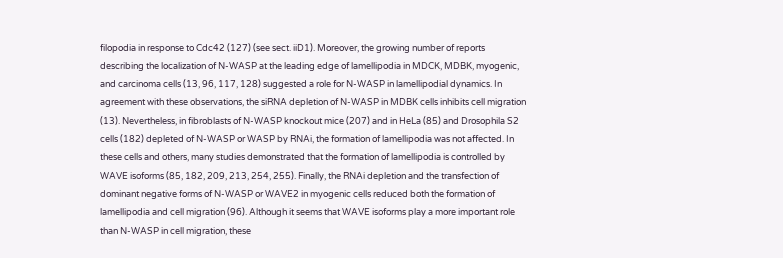filopodia in response to Cdc42 (127) (see sect. iiD1). Moreover, the growing number of reports describing the localization of N-WASP at the leading edge of lamellipodia in MDCK, MDBK, myogenic, and carcinoma cells (13, 96, 117, 128) suggested a role for N-WASP in lamellipodial dynamics. In agreement with these observations, the siRNA depletion of N-WASP in MDBK cells inhibits cell migration (13). Nevertheless, in fibroblasts of N-WASP knockout mice (207) and in HeLa (85) and Drosophila S2 cells (182) depleted of N-WASP or WASP by RNAi, the formation of lamellipodia was not affected. In these cells and others, many studies demonstrated that the formation of lamellipodia is controlled by WAVE isoforms (85, 182, 209, 213, 254, 255). Finally, the RNAi depletion and the transfection of dominant negative forms of N-WASP or WAVE2 in myogenic cells reduced both the formation of lamellipodia and cell migration (96). Although it seems that WAVE isoforms play a more important role than N-WASP in cell migration, these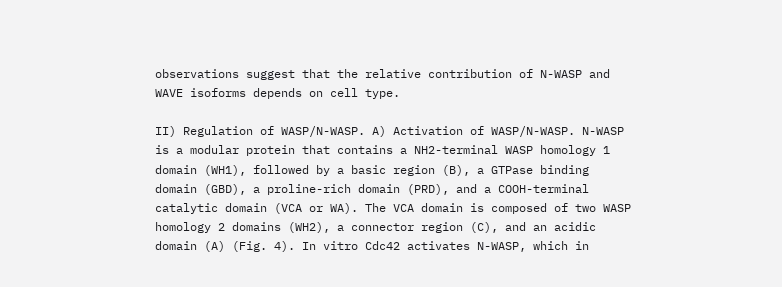observations suggest that the relative contribution of N-WASP and WAVE isoforms depends on cell type.

II) Regulation of WASP/N-WASP. A) Activation of WASP/N-WASP. N-WASP is a modular protein that contains a NH2-terminal WASP homology 1 domain (WH1), followed by a basic region (B), a GTPase binding domain (GBD), a proline-rich domain (PRD), and a COOH-terminal catalytic domain (VCA or WA). The VCA domain is composed of two WASP homology 2 domains (WH2), a connector region (C), and an acidic domain (A) (Fig. 4). In vitro Cdc42 activates N-WASP, which in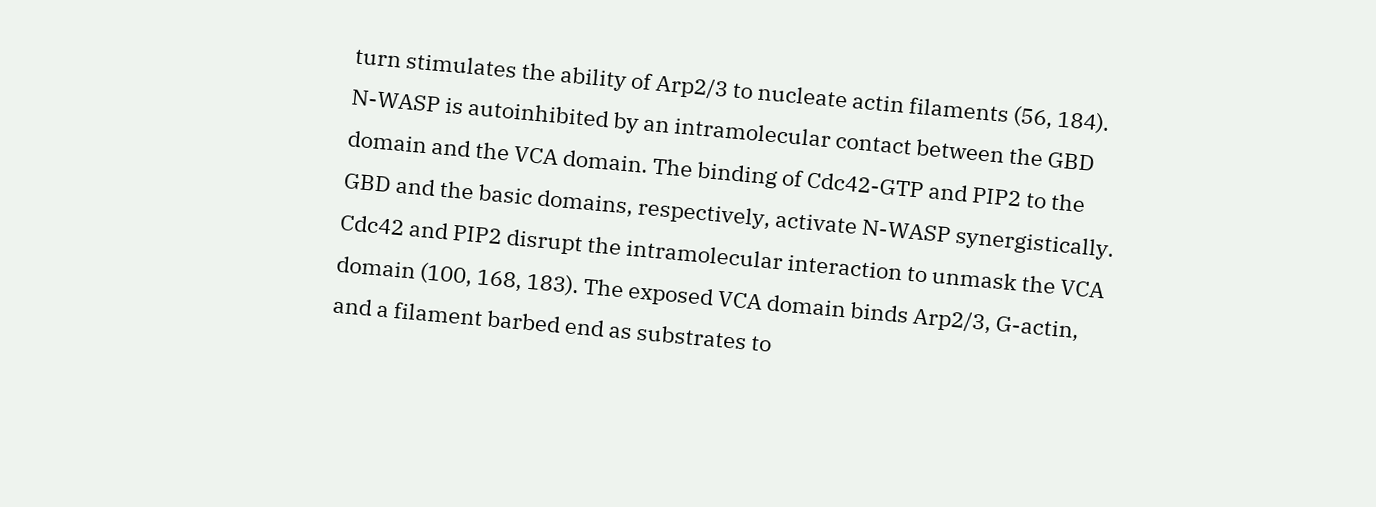turn stimulates the ability of Arp2/3 to nucleate actin filaments (56, 184). N-WASP is autoinhibited by an intramolecular contact between the GBD domain and the VCA domain. The binding of Cdc42-GTP and PIP2 to the GBD and the basic domains, respectively, activate N-WASP synergistically. Cdc42 and PIP2 disrupt the intramolecular interaction to unmask the VCA domain (100, 168, 183). The exposed VCA domain binds Arp2/3, G-actin, and a filament barbed end as substrates to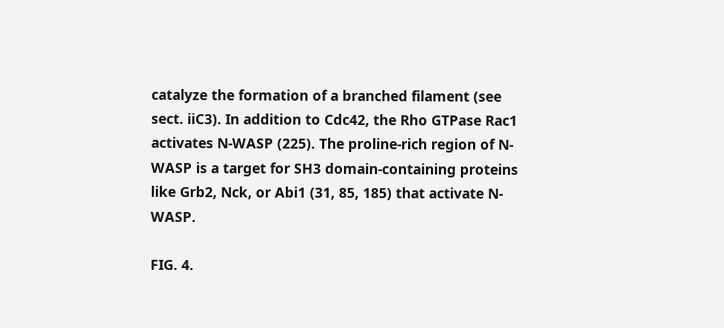catalyze the formation of a branched filament (see sect. iiC3). In addition to Cdc42, the Rho GTPase Rac1 activates N-WASP (225). The proline-rich region of N-WASP is a target for SH3 domain-containing proteins like Grb2, Nck, or Abi1 (31, 85, 185) that activate N-WASP.

FIG. 4.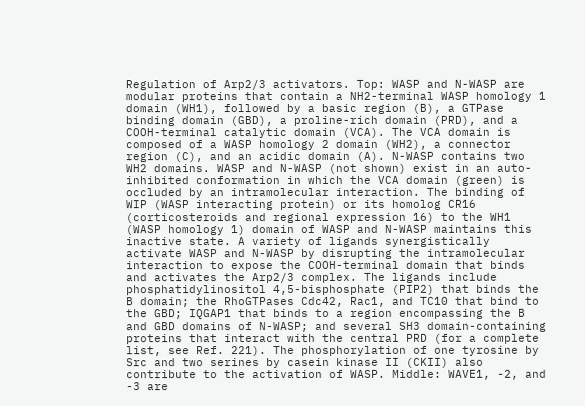Regulation of Arp2/3 activators. Top: WASP and N-WASP are modular proteins that contain a NH2-terminal WASP homology 1 domain (WH1), followed by a basic region (B), a GTPase binding domain (GBD), a proline-rich domain (PRD), and a COOH-terminal catalytic domain (VCA). The VCA domain is composed of a WASP homology 2 domain (WH2), a connector region (C), and an acidic domain (A). N-WASP contains two WH2 domains. WASP and N-WASP (not shown) exist in an auto-inhibited conformation in which the VCA domain (green) is occluded by an intramolecular interaction. The binding of WIP (WASP interacting protein) or its homolog CR16 (corticosteroids and regional expression 16) to the WH1 (WASP homology 1) domain of WASP and N-WASP maintains this inactive state. A variety of ligands synergistically activate WASP and N-WASP by disrupting the intramolecular interaction to expose the COOH-terminal domain that binds and activates the Arp2/3 complex. The ligands include phosphatidylinositol 4,5-bisphosphate (PIP2) that binds the B domain; the RhoGTPases Cdc42, Rac1, and TC10 that bind to the GBD; IQGAP1 that binds to a region encompassing the B and GBD domains of N-WASP; and several SH3 domain-containing proteins that interact with the central PRD (for a complete list, see Ref. 221). The phosphorylation of one tyrosine by Src and two serines by casein kinase II (CKII) also contribute to the activation of WASP. Middle: WAVE1, -2, and -3 are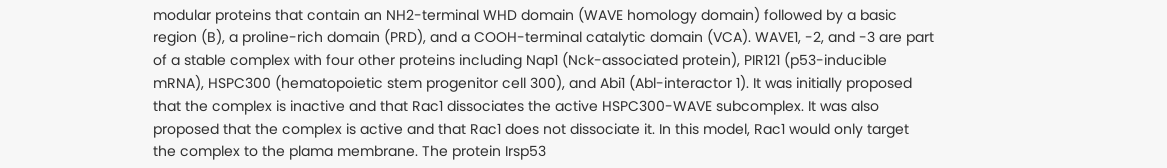modular proteins that contain an NH2-terminal WHD domain (WAVE homology domain) followed by a basic region (B), a proline-rich domain (PRD), and a COOH-terminal catalytic domain (VCA). WAVE1, -2, and -3 are part of a stable complex with four other proteins including Nap1 (Nck-associated protein), PIR121 (p53-inducible mRNA), HSPC300 (hematopoietic stem progenitor cell 300), and Abi1 (Abl-interactor 1). It was initially proposed that the complex is inactive and that Rac1 dissociates the active HSPC300-WAVE subcomplex. It was also proposed that the complex is active and that Rac1 does not dissociate it. In this model, Rac1 would only target the complex to the plama membrane. The protein Irsp53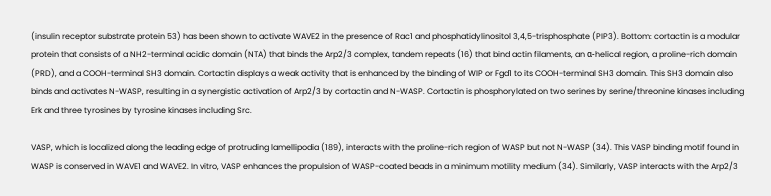(insulin receptor substrate protein 53) has been shown to activate WAVE2 in the presence of Rac1 and phosphatidylinositol 3,4,5-trisphosphate (PIP3). Bottom: cortactin is a modular protein that consists of a NH2-terminal acidic domain (NTA) that binds the Arp2/3 complex, tandem repeats (16) that bind actin filaments, an α-helical region, a proline-rich domain (PRD), and a COOH-terminal SH3 domain. Cortactin displays a weak activity that is enhanced by the binding of WIP or Fgd1 to its COOH-terminal SH3 domain. This SH3 domain also binds and activates N-WASP, resulting in a synergistic activation of Arp2/3 by cortactin and N-WASP. Cortactin is phosphorylated on two serines by serine/threonine kinases including Erk and three tyrosines by tyrosine kinases including Src.

VASP, which is localized along the leading edge of protruding lamellipodia (189), interacts with the proline-rich region of WASP but not N-WASP (34). This VASP binding motif found in WASP is conserved in WAVE1 and WAVE2. In vitro, VASP enhances the propulsion of WASP-coated beads in a minimum motility medium (34). Similarly, VASP interacts with the Arp2/3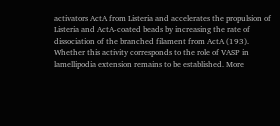activators ActA from Listeria and accelerates the propulsion of Listeria and ActA-coated beads by increasing the rate of dissociation of the branched filament from ActA (193). Whether this activity corresponds to the role of VASP in lamellipodia extension remains to be established. More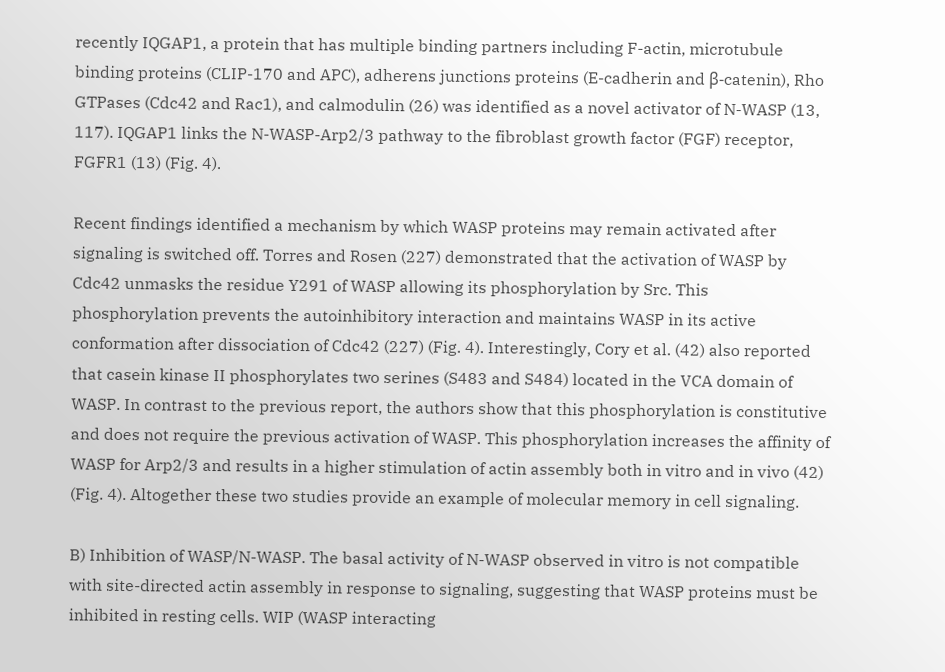recently IQGAP1, a protein that has multiple binding partners including F-actin, microtubule binding proteins (CLIP-170 and APC), adherens junctions proteins (E-cadherin and β-catenin), Rho GTPases (Cdc42 and Rac1), and calmodulin (26) was identified as a novel activator of N-WASP (13, 117). IQGAP1 links the N-WASP-Arp2/3 pathway to the fibroblast growth factor (FGF) receptor, FGFR1 (13) (Fig. 4).

Recent findings identified a mechanism by which WASP proteins may remain activated after signaling is switched off. Torres and Rosen (227) demonstrated that the activation of WASP by Cdc42 unmasks the residue Y291 of WASP allowing its phosphorylation by Src. This phosphorylation prevents the autoinhibitory interaction and maintains WASP in its active conformation after dissociation of Cdc42 (227) (Fig. 4). Interestingly, Cory et al. (42) also reported that casein kinase II phosphorylates two serines (S483 and S484) located in the VCA domain of WASP. In contrast to the previous report, the authors show that this phosphorylation is constitutive and does not require the previous activation of WASP. This phosphorylation increases the affinity of WASP for Arp2/3 and results in a higher stimulation of actin assembly both in vitro and in vivo (42) (Fig. 4). Altogether these two studies provide an example of molecular memory in cell signaling.

B) Inhibition of WASP/N-WASP. The basal activity of N-WASP observed in vitro is not compatible with site-directed actin assembly in response to signaling, suggesting that WASP proteins must be inhibited in resting cells. WIP (WASP interacting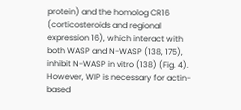protein) and the homolog CR16 (corticosteroids and regional expression 16), which interact with both WASP and N-WASP (138, 175), inhibit N-WASP in vitro (138) (Fig. 4). However, WIP is necessary for actin-based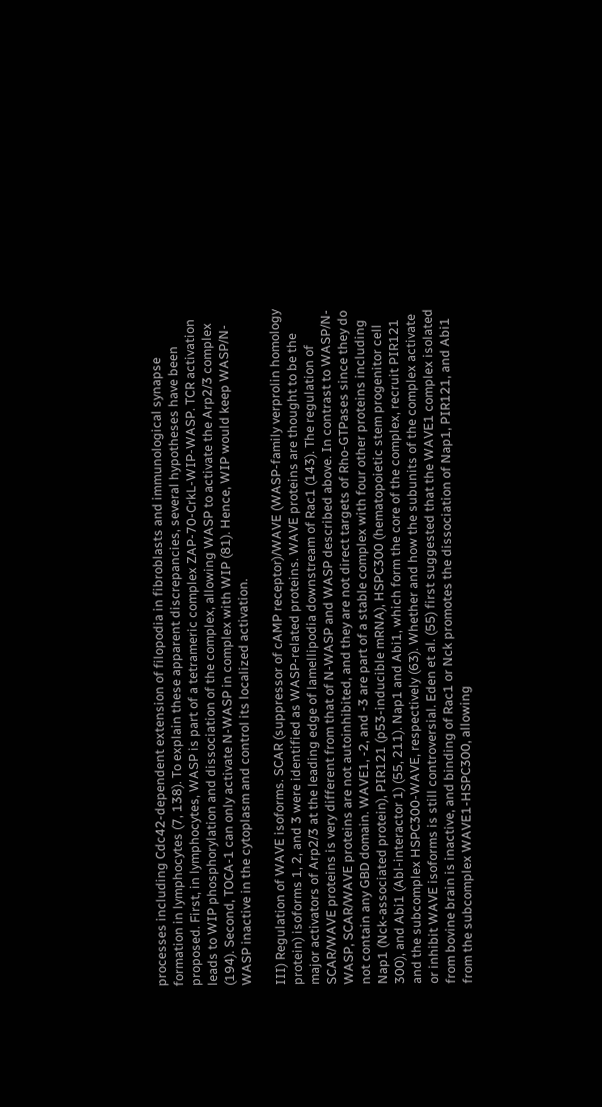processes including Cdc42-dependent extension of filopodia in fibroblasts and immunological synapse formation in lymphocytes (7, 138). To explain these apparent discrepancies, several hypotheses have been proposed. First, in lymphocytes, WASP is part of a tetrameric complex ZAP-70-CrkL-WIP-WASP. TCR activation leads to WIP phosphorylation and dissociation of the complex, allowing WASP to activate the Arp2/3 complex (194). Second, TOCA-1 can only activate N-WASP in complex with WIP (81). Hence, WIP would keep WASP/N-WASP inactive in the cytoplasm and control its localized activation.

III) Regulation of WAVE isoforms. SCAR (suppressor of cAMP receptor)/WAVE (WASP-family verprolin homology protein) isoforms 1, 2, and 3 were identified as WASP-related proteins. WAVE proteins are thought to be the major activators of Arp2/3 at the leading edge of lamellipodia downstream of Rac1 (143). The regulation of SCAR/WAVE proteins is very different from that of N-WASP and WASP described above. In contrast to WASP/N-WASP, SCAR/WAVE proteins are not autoinhibited, and they are not direct targets of Rho-GTPases since they do not contain any GBD domain. WAVE1, -2, and -3 are part of a stable complex with four other proteins including Nap1 (Nck-associated protein), PIR121 (p53-inducible mRNA), HSPC300 (hematopoietic stem progenitor cell 300), and Abi1 (Abl-interactor 1) (55, 211). Nap1 and Abi1, which form the core of the complex, recruit PIR121 and the subcomplex HSPC300-WAVE, respectively (63). Whether and how the subunits of the complex activate or inhibit WAVE isoforms is still controversial. Eden et al. (55) first suggested that the WAVE1 complex isolated from bovine brain is inactive, and binding of Rac1 or Nck promotes the dissociation of Nap1, PIR121, and Abi1 from the subcomplex WAVE1-HSPC300, allowing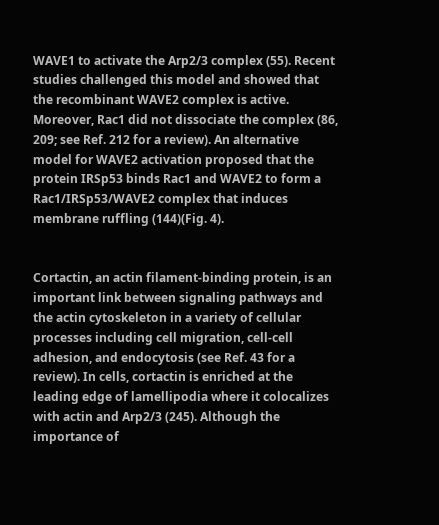WAVE1 to activate the Arp2/3 complex (55). Recent studies challenged this model and showed that the recombinant WAVE2 complex is active. Moreover, Rac1 did not dissociate the complex (86, 209; see Ref. 212 for a review). An alternative model for WAVE2 activation proposed that the protein IRSp53 binds Rac1 and WAVE2 to form a Rac1/IRSp53/WAVE2 complex that induces membrane ruffling (144)(Fig. 4).


Cortactin, an actin filament-binding protein, is an important link between signaling pathways and the actin cytoskeleton in a variety of cellular processes including cell migration, cell-cell adhesion, and endocytosis (see Ref. 43 for a review). In cells, cortactin is enriched at the leading edge of lamellipodia where it colocalizes with actin and Arp2/3 (245). Although the importance of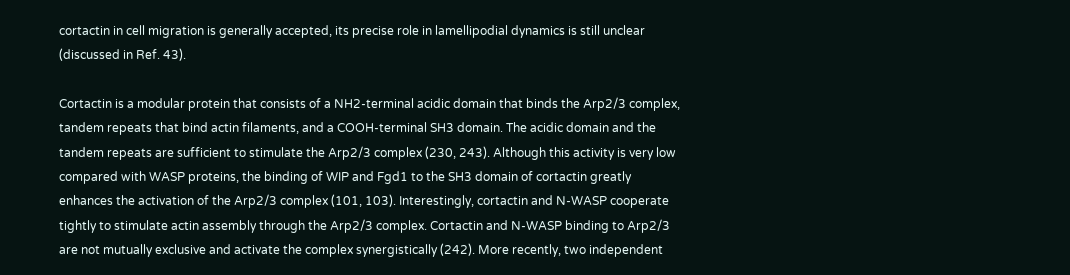cortactin in cell migration is generally accepted, its precise role in lamellipodial dynamics is still unclear (discussed in Ref. 43).

Cortactin is a modular protein that consists of a NH2-terminal acidic domain that binds the Arp2/3 complex, tandem repeats that bind actin filaments, and a COOH-terminal SH3 domain. The acidic domain and the tandem repeats are sufficient to stimulate the Arp2/3 complex (230, 243). Although this activity is very low compared with WASP proteins, the binding of WIP and Fgd1 to the SH3 domain of cortactin greatly enhances the activation of the Arp2/3 complex (101, 103). Interestingly, cortactin and N-WASP cooperate tightly to stimulate actin assembly through the Arp2/3 complex. Cortactin and N-WASP binding to Arp2/3 are not mutually exclusive and activate the complex synergistically (242). More recently, two independent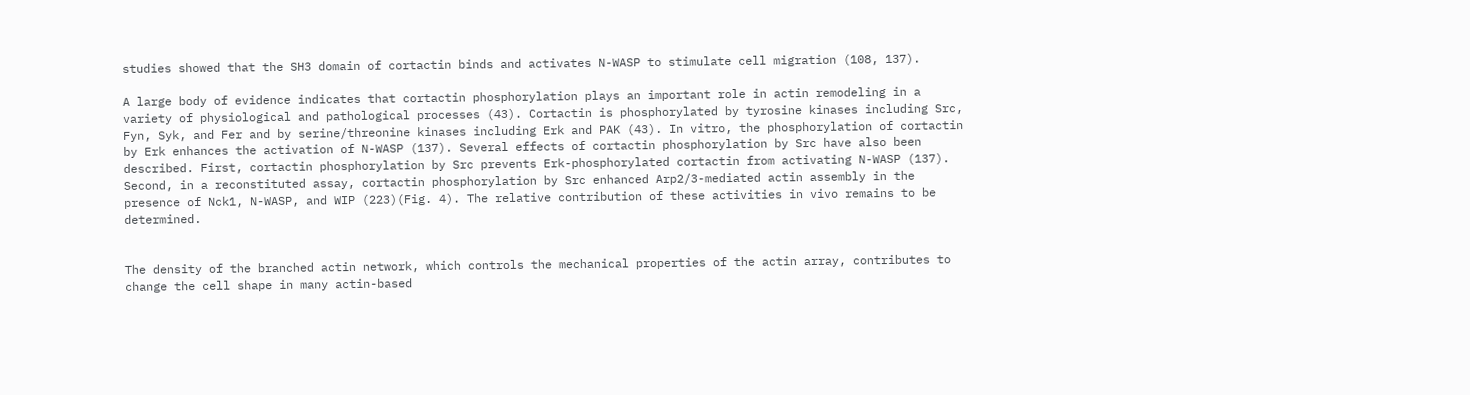studies showed that the SH3 domain of cortactin binds and activates N-WASP to stimulate cell migration (108, 137).

A large body of evidence indicates that cortactin phosphorylation plays an important role in actin remodeling in a variety of physiological and pathological processes (43). Cortactin is phosphorylated by tyrosine kinases including Src, Fyn, Syk, and Fer and by serine/threonine kinases including Erk and PAK (43). In vitro, the phosphorylation of cortactin by Erk enhances the activation of N-WASP (137). Several effects of cortactin phosphorylation by Src have also been described. First, cortactin phosphorylation by Src prevents Erk-phosphorylated cortactin from activating N-WASP (137). Second, in a reconstituted assay, cortactin phosphorylation by Src enhanced Arp2/3-mediated actin assembly in the presence of Nck1, N-WASP, and WIP (223)(Fig. 4). The relative contribution of these activities in vivo remains to be determined.


The density of the branched actin network, which controls the mechanical properties of the actin array, contributes to change the cell shape in many actin-based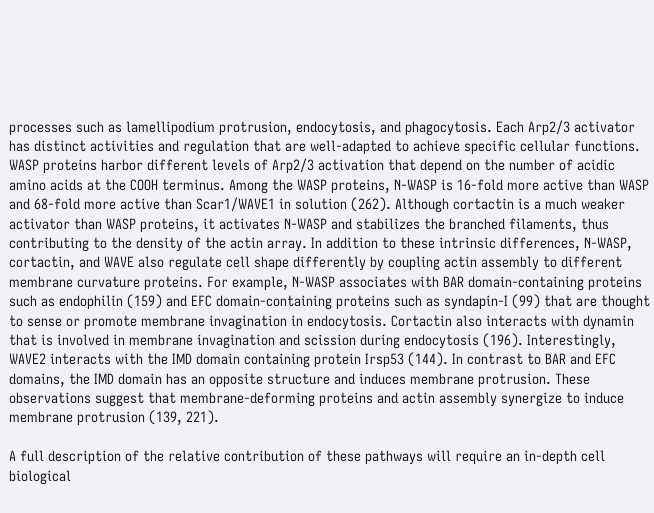processes such as lamellipodium protrusion, endocytosis, and phagocytosis. Each Arp2/3 activator has distinct activities and regulation that are well-adapted to achieve specific cellular functions. WASP proteins harbor different levels of Arp2/3 activation that depend on the number of acidic amino acids at the COOH terminus. Among the WASP proteins, N-WASP is 16-fold more active than WASP and 68-fold more active than Scar1/WAVE1 in solution (262). Although cortactin is a much weaker activator than WASP proteins, it activates N-WASP and stabilizes the branched filaments, thus contributing to the density of the actin array. In addition to these intrinsic differences, N-WASP, cortactin, and WAVE also regulate cell shape differently by coupling actin assembly to different membrane curvature proteins. For example, N-WASP associates with BAR domain-containing proteins such as endophilin (159) and EFC domain-containing proteins such as syndapin-I (99) that are thought to sense or promote membrane invagination in endocytosis. Cortactin also interacts with dynamin that is involved in membrane invagination and scission during endocytosis (196). Interestingly, WAVE2 interacts with the IMD domain containing protein Irsp53 (144). In contrast to BAR and EFC domains, the IMD domain has an opposite structure and induces membrane protrusion. These observations suggest that membrane-deforming proteins and actin assembly synergize to induce membrane protrusion (139, 221).

A full description of the relative contribution of these pathways will require an in-depth cell biological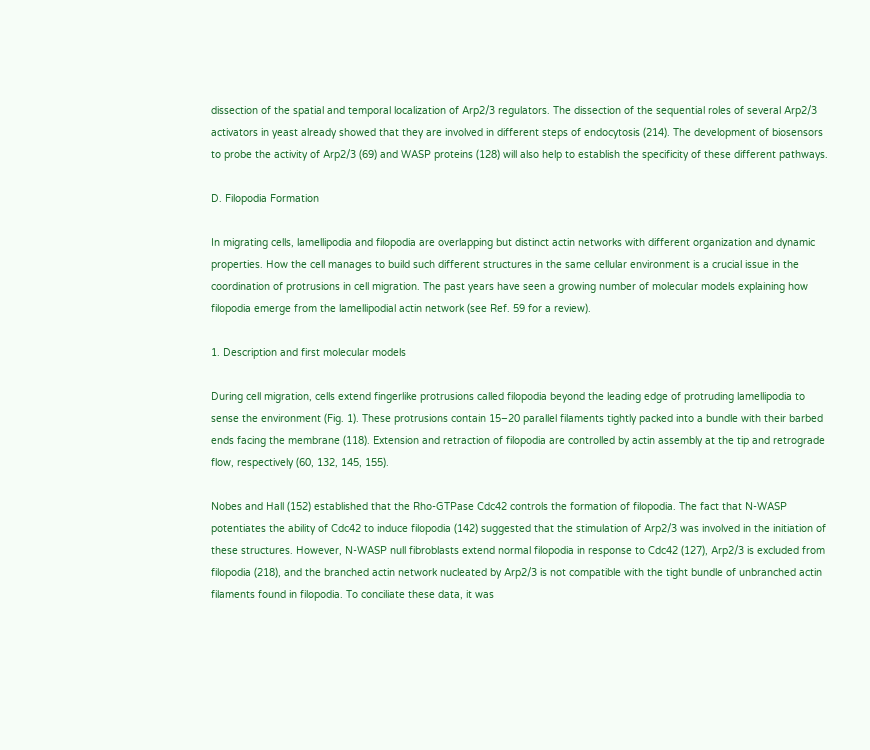dissection of the spatial and temporal localization of Arp2/3 regulators. The dissection of the sequential roles of several Arp2/3 activators in yeast already showed that they are involved in different steps of endocytosis (214). The development of biosensors to probe the activity of Arp2/3 (69) and WASP proteins (128) will also help to establish the specificity of these different pathways.

D. Filopodia Formation

In migrating cells, lamellipodia and filopodia are overlapping but distinct actin networks with different organization and dynamic properties. How the cell manages to build such different structures in the same cellular environment is a crucial issue in the coordination of protrusions in cell migration. The past years have seen a growing number of molecular models explaining how filopodia emerge from the lamellipodial actin network (see Ref. 59 for a review).

1. Description and first molecular models

During cell migration, cells extend fingerlike protrusions called filopodia beyond the leading edge of protruding lamellipodia to sense the environment (Fig. 1). These protrusions contain 15–20 parallel filaments tightly packed into a bundle with their barbed ends facing the membrane (118). Extension and retraction of filopodia are controlled by actin assembly at the tip and retrograde flow, respectively (60, 132, 145, 155).

Nobes and Hall (152) established that the Rho-GTPase Cdc42 controls the formation of filopodia. The fact that N-WASP potentiates the ability of Cdc42 to induce filopodia (142) suggested that the stimulation of Arp2/3 was involved in the initiation of these structures. However, N-WASP null fibroblasts extend normal filopodia in response to Cdc42 (127), Arp2/3 is excluded from filopodia (218), and the branched actin network nucleated by Arp2/3 is not compatible with the tight bundle of unbranched actin filaments found in filopodia. To conciliate these data, it was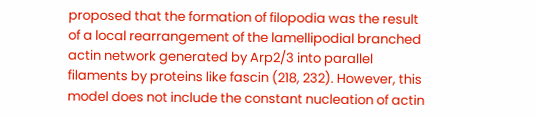proposed that the formation of filopodia was the result of a local rearrangement of the lamellipodial branched actin network generated by Arp2/3 into parallel filaments by proteins like fascin (218, 232). However, this model does not include the constant nucleation of actin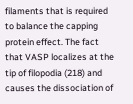filaments that is required to balance the capping protein effect. The fact that VASP localizes at the tip of filopodia (218) and causes the dissociation of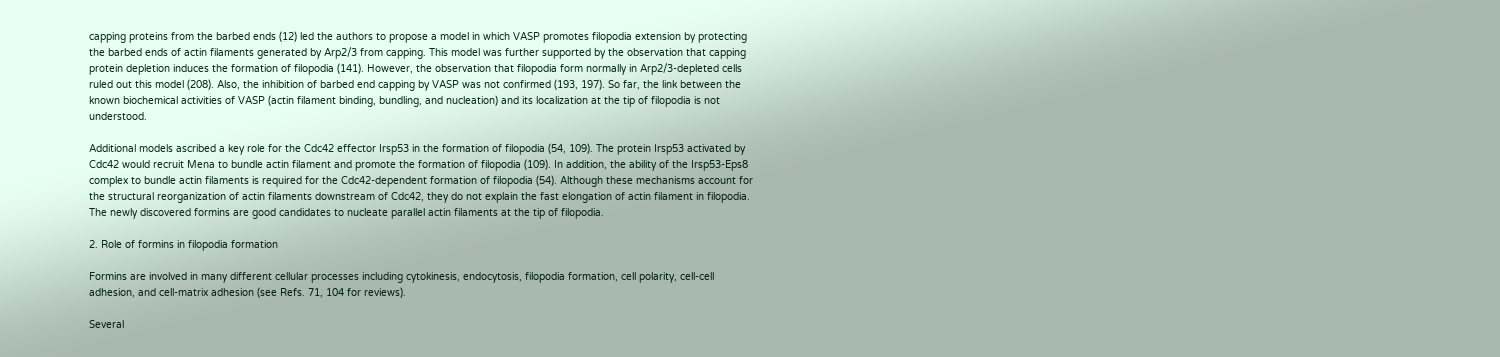capping proteins from the barbed ends (12) led the authors to propose a model in which VASP promotes filopodia extension by protecting the barbed ends of actin filaments generated by Arp2/3 from capping. This model was further supported by the observation that capping protein depletion induces the formation of filopodia (141). However, the observation that filopodia form normally in Arp2/3-depleted cells ruled out this model (208). Also, the inhibition of barbed end capping by VASP was not confirmed (193, 197). So far, the link between the known biochemical activities of VASP (actin filament binding, bundling, and nucleation) and its localization at the tip of filopodia is not understood.

Additional models ascribed a key role for the Cdc42 effector Irsp53 in the formation of filopodia (54, 109). The protein Irsp53 activated by Cdc42 would recruit Mena to bundle actin filament and promote the formation of filopodia (109). In addition, the ability of the Irsp53-Eps8 complex to bundle actin filaments is required for the Cdc42-dependent formation of filopodia (54). Although these mechanisms account for the structural reorganization of actin filaments downstream of Cdc42, they do not explain the fast elongation of actin filament in filopodia. The newly discovered formins are good candidates to nucleate parallel actin filaments at the tip of filopodia.

2. Role of formins in filopodia formation

Formins are involved in many different cellular processes including cytokinesis, endocytosis, filopodia formation, cell polarity, cell-cell adhesion, and cell-matrix adhesion (see Refs. 71, 104 for reviews).

Several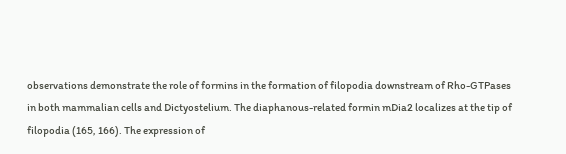observations demonstrate the role of formins in the formation of filopodia downstream of Rho-GTPases in both mammalian cells and Dictyostelium. The diaphanous-related formin mDia2 localizes at the tip of filopodia (165, 166). The expression of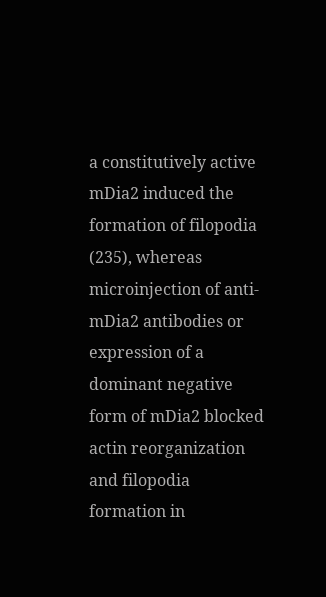a constitutively active mDia2 induced the formation of filopodia (235), whereas microinjection of anti-mDia2 antibodies or expression of a dominant negative form of mDia2 blocked actin reorganization and filopodia formation in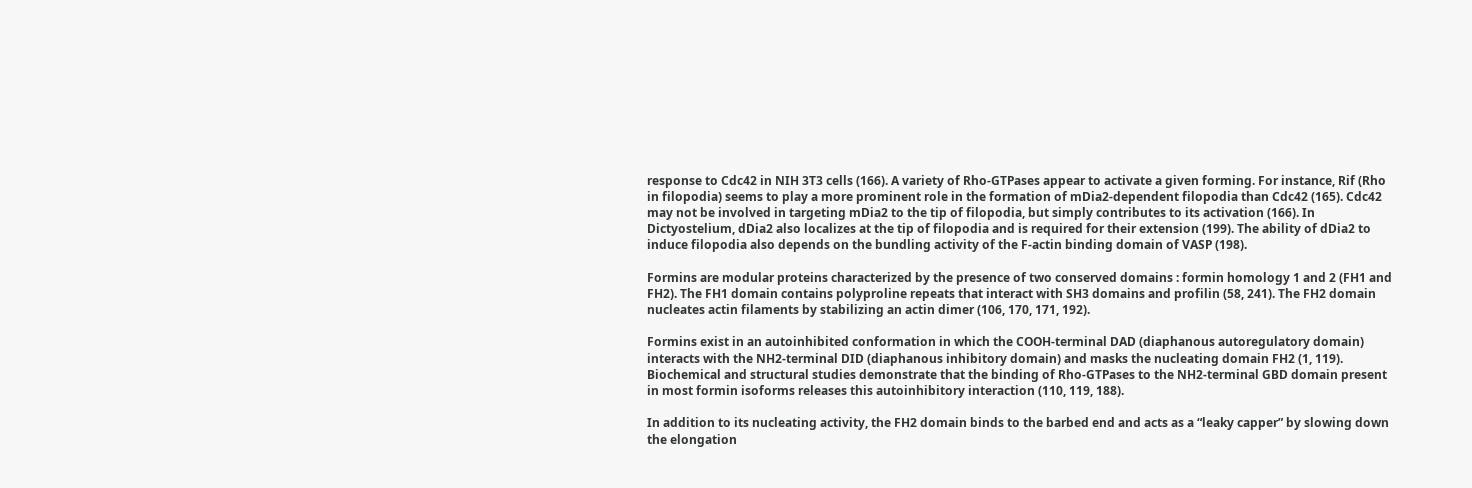response to Cdc42 in NIH 3T3 cells (166). A variety of Rho-GTPases appear to activate a given forming. For instance, Rif (Rho in filopodia) seems to play a more prominent role in the formation of mDia2-dependent filopodia than Cdc42 (165). Cdc42 may not be involved in targeting mDia2 to the tip of filopodia, but simply contributes to its activation (166). In Dictyostelium, dDia2 also localizes at the tip of filopodia and is required for their extension (199). The ability of dDia2 to induce filopodia also depends on the bundling activity of the F-actin binding domain of VASP (198).

Formins are modular proteins characterized by the presence of two conserved domains : formin homology 1 and 2 (FH1 and FH2). The FH1 domain contains polyproline repeats that interact with SH3 domains and profilin (58, 241). The FH2 domain nucleates actin filaments by stabilizing an actin dimer (106, 170, 171, 192).

Formins exist in an autoinhibited conformation in which the COOH-terminal DAD (diaphanous autoregulatory domain) interacts with the NH2-terminal DID (diaphanous inhibitory domain) and masks the nucleating domain FH2 (1, 119). Biochemical and structural studies demonstrate that the binding of Rho-GTPases to the NH2-terminal GBD domain present in most formin isoforms releases this autoinhibitory interaction (110, 119, 188).

In addition to its nucleating activity, the FH2 domain binds to the barbed end and acts as a “leaky capper” by slowing down the elongation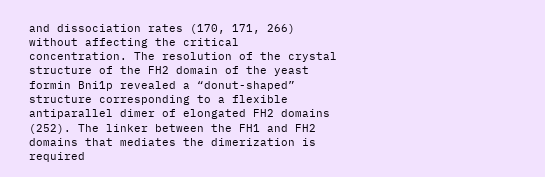and dissociation rates (170, 171, 266) without affecting the critical concentration. The resolution of the crystal structure of the FH2 domain of the yeast formin Bni1p revealed a “donut-shaped” structure corresponding to a flexible antiparallel dimer of elongated FH2 domains (252). The linker between the FH1 and FH2 domains that mediates the dimerization is required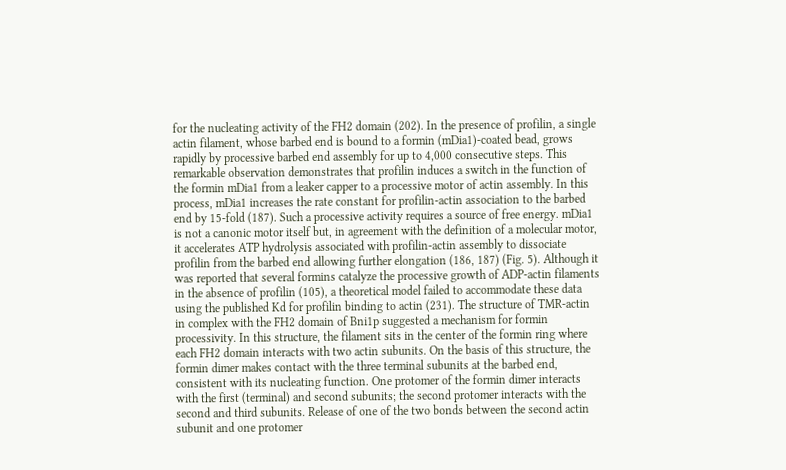for the nucleating activity of the FH2 domain (202). In the presence of profilin, a single actin filament, whose barbed end is bound to a formin (mDia1)-coated bead, grows rapidly by processive barbed end assembly for up to 4,000 consecutive steps. This remarkable observation demonstrates that profilin induces a switch in the function of the formin mDia1 from a leaker capper to a processive motor of actin assembly. In this process, mDia1 increases the rate constant for profilin-actin association to the barbed end by 15-fold (187). Such a processive activity requires a source of free energy. mDia1 is not a canonic motor itself but, in agreement with the definition of a molecular motor, it accelerates ATP hydrolysis associated with profilin-actin assembly to dissociate profilin from the barbed end allowing further elongation (186, 187) (Fig. 5). Although it was reported that several formins catalyze the processive growth of ADP-actin filaments in the absence of profilin (105), a theoretical model failed to accommodate these data using the published Kd for profilin binding to actin (231). The structure of TMR-actin in complex with the FH2 domain of Bni1p suggested a mechanism for formin processivity. In this structure, the filament sits in the center of the formin ring where each FH2 domain interacts with two actin subunits. On the basis of this structure, the formin dimer makes contact with the three terminal subunits at the barbed end, consistent with its nucleating function. One protomer of the formin dimer interacts with the first (terminal) and second subunits; the second protomer interacts with the second and third subunits. Release of one of the two bonds between the second actin subunit and one protomer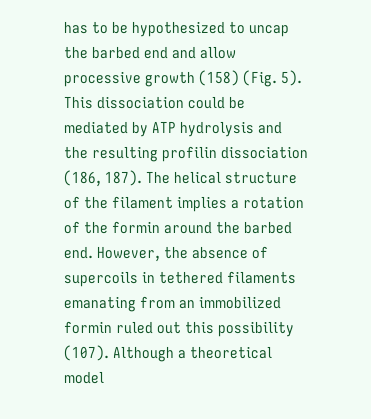has to be hypothesized to uncap the barbed end and allow processive growth (158) (Fig. 5). This dissociation could be mediated by ATP hydrolysis and the resulting profilin dissociation (186, 187). The helical structure of the filament implies a rotation of the formin around the barbed end. However, the absence of supercoils in tethered filaments emanating from an immobilized formin ruled out this possibility (107). Although a theoretical model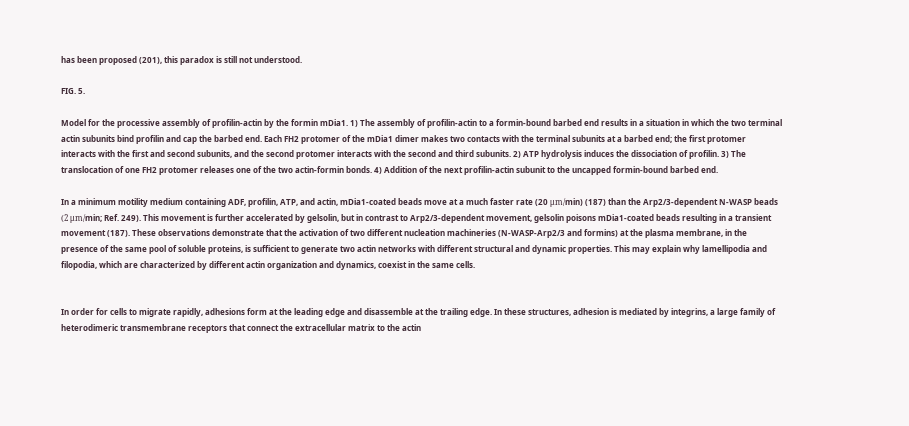has been proposed (201), this paradox is still not understood.

FIG. 5.

Model for the processive assembly of profilin-actin by the formin mDia1. 1) The assembly of profilin-actin to a formin-bound barbed end results in a situation in which the two terminal actin subunits bind profilin and cap the barbed end. Each FH2 protomer of the mDia1 dimer makes two contacts with the terminal subunits at a barbed end; the first protomer interacts with the first and second subunits, and the second protomer interacts with the second and third subunits. 2) ATP hydrolysis induces the dissociation of profilin. 3) The translocation of one FH2 protomer releases one of the two actin-formin bonds. 4) Addition of the next profilin-actin subunit to the uncapped formin-bound barbed end.

In a minimum motility medium containing ADF, profilin, ATP, and actin, mDia1-coated beads move at a much faster rate (20 μm/min) (187) than the Arp2/3-dependent N-WASP beads (2 μm/min; Ref. 249). This movement is further accelerated by gelsolin, but in contrast to Arp2/3-dependent movement, gelsolin poisons mDia1-coated beads resulting in a transient movement (187). These observations demonstrate that the activation of two different nucleation machineries (N-WASP-Arp2/3 and formins) at the plasma membrane, in the presence of the same pool of soluble proteins, is sufficient to generate two actin networks with different structural and dynamic properties. This may explain why lamellipodia and filopodia, which are characterized by different actin organization and dynamics, coexist in the same cells.


In order for cells to migrate rapidly, adhesions form at the leading edge and disassemble at the trailing edge. In these structures, adhesion is mediated by integrins, a large family of heterodimeric transmembrane receptors that connect the extracellular matrix to the actin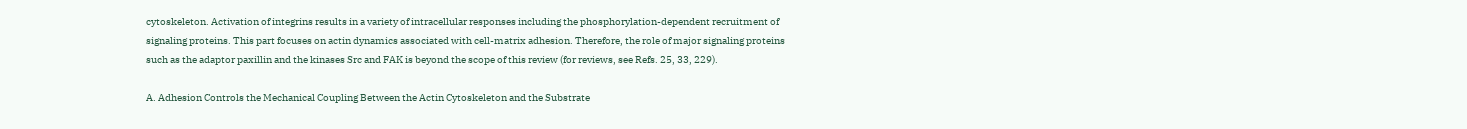cytoskeleton. Activation of integrins results in a variety of intracellular responses including the phosphorylation-dependent recruitment of signaling proteins. This part focuses on actin dynamics associated with cell-matrix adhesion. Therefore, the role of major signaling proteins such as the adaptor paxillin and the kinases Src and FAK is beyond the scope of this review (for reviews, see Refs. 25, 33, 229).

A. Adhesion Controls the Mechanical Coupling Between the Actin Cytoskeleton and the Substrate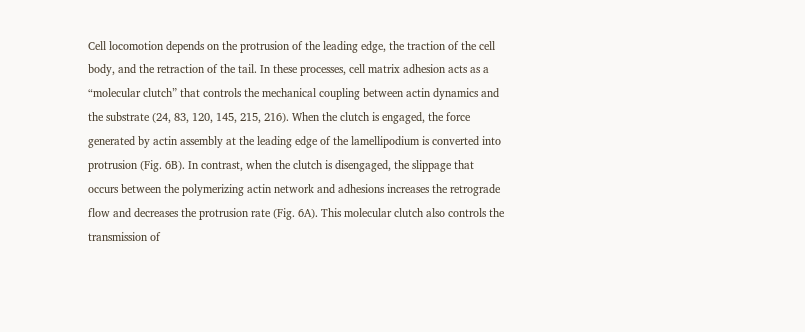Cell locomotion depends on the protrusion of the leading edge, the traction of the cell body, and the retraction of the tail. In these processes, cell matrix adhesion acts as a “molecular clutch” that controls the mechanical coupling between actin dynamics and the substrate (24, 83, 120, 145, 215, 216). When the clutch is engaged, the force generated by actin assembly at the leading edge of the lamellipodium is converted into protrusion (Fig. 6B). In contrast, when the clutch is disengaged, the slippage that occurs between the polymerizing actin network and adhesions increases the retrograde flow and decreases the protrusion rate (Fig. 6A). This molecular clutch also controls the transmission of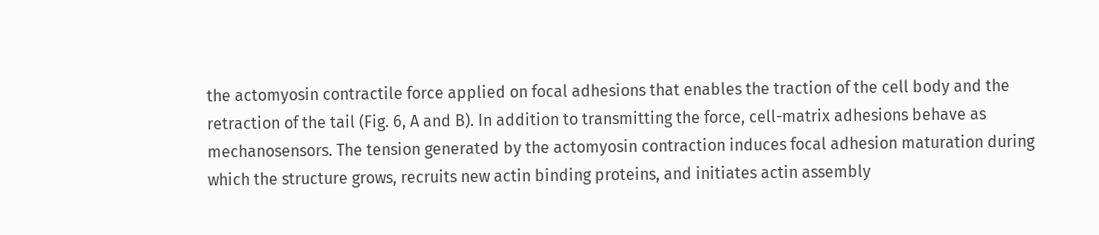the actomyosin contractile force applied on focal adhesions that enables the traction of the cell body and the retraction of the tail (Fig. 6, A and B). In addition to transmitting the force, cell-matrix adhesions behave as mechanosensors. The tension generated by the actomyosin contraction induces focal adhesion maturation during which the structure grows, recruits new actin binding proteins, and initiates actin assembly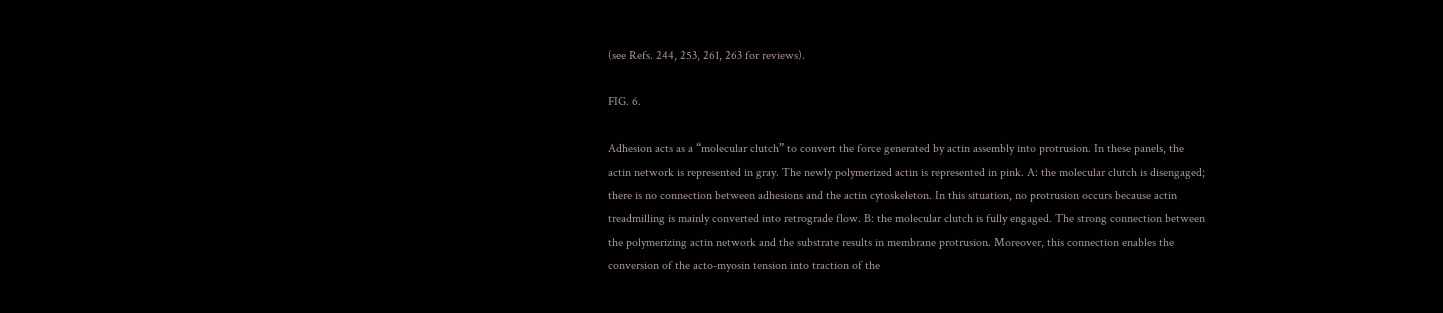(see Refs. 244, 253, 261, 263 for reviews).

FIG. 6.

Adhesion acts as a “molecular clutch” to convert the force generated by actin assembly into protrusion. In these panels, the actin network is represented in gray. The newly polymerized actin is represented in pink. A: the molecular clutch is disengaged; there is no connection between adhesions and the actin cytoskeleton. In this situation, no protrusion occurs because actin treadmilling is mainly converted into retrograde flow. B: the molecular clutch is fully engaged. The strong connection between the polymerizing actin network and the substrate results in membrane protrusion. Moreover, this connection enables the conversion of the acto-myosin tension into traction of the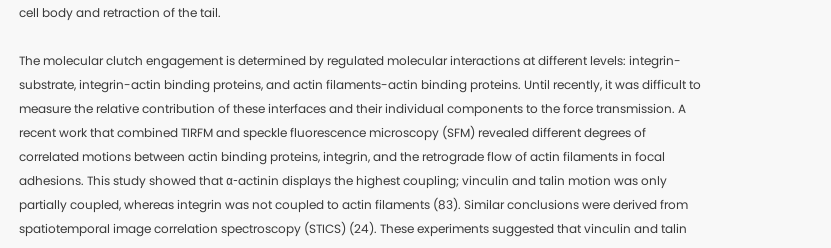cell body and retraction of the tail.

The molecular clutch engagement is determined by regulated molecular interactions at different levels: integrin-substrate, integrin-actin binding proteins, and actin filaments-actin binding proteins. Until recently, it was difficult to measure the relative contribution of these interfaces and their individual components to the force transmission. A recent work that combined TIRFM and speckle fluorescence microscopy (SFM) revealed different degrees of correlated motions between actin binding proteins, integrin, and the retrograde flow of actin filaments in focal adhesions. This study showed that α-actinin displays the highest coupling; vinculin and talin motion was only partially coupled, whereas integrin was not coupled to actin filaments (83). Similar conclusions were derived from spatiotemporal image correlation spectroscopy (STICS) (24). These experiments suggested that vinculin and talin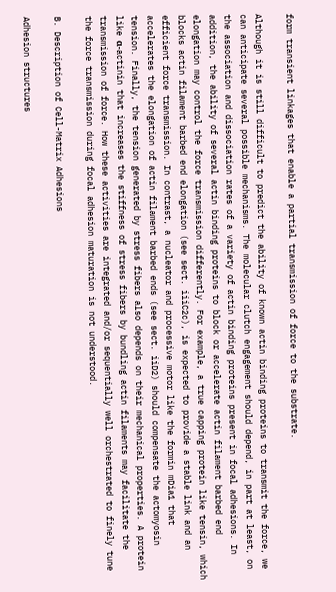form transient linkages that enable a partial transmission of force to the substrate.

Although it is still difficult to predict the ability of known actin binding proteins to transmit the force, we can anticipate several possible mechanisms. The molecular clutch engagement should depend, in part at least, on the association and dissociation rates of a variety of actin binding proteins present in focal adhesions. In addition, the ability of several actin binding proteins to block or accelerate actin filament barbed end elongation may control the force transmission differently. For example, a true capping protein like tensin, which blocks actin filament barbed end elongation (see sect. iiiC2c), is expected to provide a stable link and an efficient force transmission. In contrast, a nucleator and processive motor like the formin mDia1 that accelerates the elongation of actin filament barbed ends (see sect. iiD2) should compensate the actomyosin tension. Finally, the tension generated by stress fibers also depends on their mechanical properties. A protein like α-actinin that increases the stiffness of stress fibers by bundling actin filaments may facilitate the transmission of force. How these activities are integrated and/or sequentially well orchestrated to finely tune the force transmission during focal adhesion maturation is not understood.

B. Description of Cell-Matrix Adhesions

Adhesion structures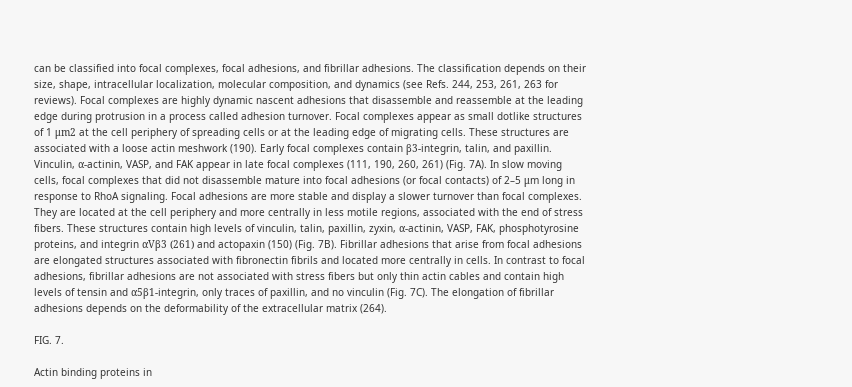can be classified into focal complexes, focal adhesions, and fibrillar adhesions. The classification depends on their size, shape, intracellular localization, molecular composition, and dynamics (see Refs. 244, 253, 261, 263 for reviews). Focal complexes are highly dynamic nascent adhesions that disassemble and reassemble at the leading edge during protrusion in a process called adhesion turnover. Focal complexes appear as small dotlike structures of 1 μm2 at the cell periphery of spreading cells or at the leading edge of migrating cells. These structures are associated with a loose actin meshwork (190). Early focal complexes contain β3-integrin, talin, and paxillin. Vinculin, α-actinin, VASP, and FAK appear in late focal complexes (111, 190, 260, 261) (Fig. 7A). In slow moving cells, focal complexes that did not disassemble mature into focal adhesions (or focal contacts) of 2–5 μm long in response to RhoA signaling. Focal adhesions are more stable and display a slower turnover than focal complexes. They are located at the cell periphery and more centrally in less motile regions, associated with the end of stress fibers. These structures contain high levels of vinculin, talin, paxillin, zyxin, α-actinin, VASP, FAK, phosphotyrosine proteins, and integrin αVβ3 (261) and actopaxin (150) (Fig. 7B). Fibrillar adhesions that arise from focal adhesions are elongated structures associated with fibronectin fibrils and located more centrally in cells. In contrast to focal adhesions, fibrillar adhesions are not associated with stress fibers but only thin actin cables and contain high levels of tensin and α5β1-integrin, only traces of paxillin, and no vinculin (Fig. 7C). The elongation of fibrillar adhesions depends on the deformability of the extracellular matrix (264).

FIG. 7.

Actin binding proteins in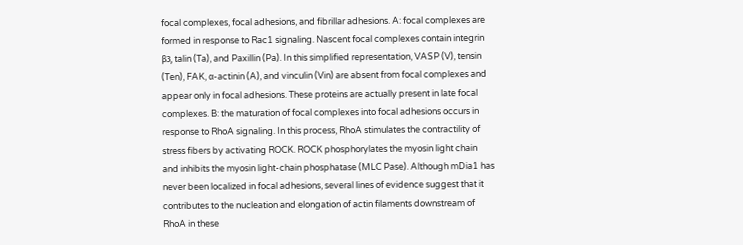focal complexes, focal adhesions, and fibrillar adhesions. A: focal complexes are formed in response to Rac1 signaling. Nascent focal complexes contain integrin β3, talin (Ta), and Paxillin (Pa). In this simplified representation, VASP (V), tensin (Ten), FAK, α-actinin (A), and vinculin (Vin) are absent from focal complexes and appear only in focal adhesions. These proteins are actually present in late focal complexes. B: the maturation of focal complexes into focal adhesions occurs in response to RhoA signaling. In this process, RhoA stimulates the contractility of stress fibers by activating ROCK. ROCK phosphorylates the myosin light chain and inhibits the myosin light-chain phosphatase (MLC Pase). Although mDia1 has never been localized in focal adhesions, several lines of evidence suggest that it contributes to the nucleation and elongation of actin filaments downstream of RhoA in these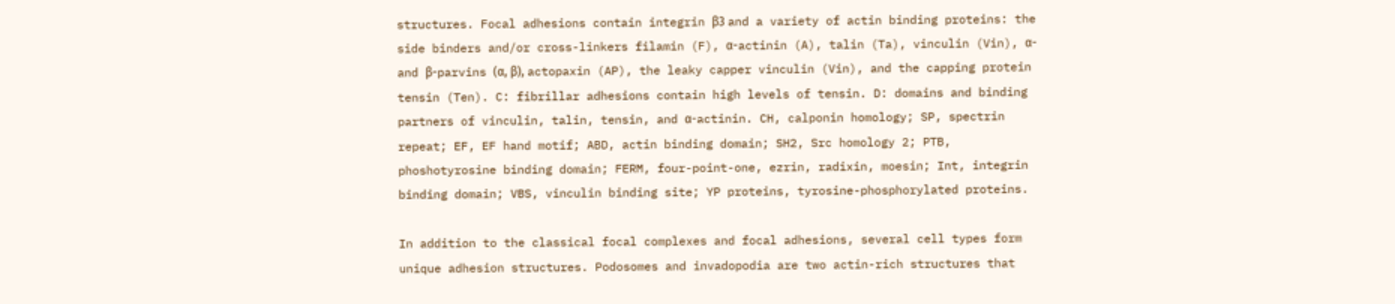structures. Focal adhesions contain integrin β3 and a variety of actin binding proteins: the side binders and/or cross-linkers filamin (F), α-actinin (A), talin (Ta), vinculin (Vin), α- and β-parvins (α, β), actopaxin (AP), the leaky capper vinculin (Vin), and the capping protein tensin (Ten). C: fibrillar adhesions contain high levels of tensin. D: domains and binding partners of vinculin, talin, tensin, and α-actinin. CH, calponin homology; SP, spectrin repeat; EF, EF hand motif; ABD, actin binding domain; SH2, Src homology 2; PTB, phoshotyrosine binding domain; FERM, four-point-one, ezrin, radixin, moesin; Int, integrin binding domain; VBS, vinculin binding site; YP proteins, tyrosine-phosphorylated proteins.

In addition to the classical focal complexes and focal adhesions, several cell types form unique adhesion structures. Podosomes and invadopodia are two actin-rich structures that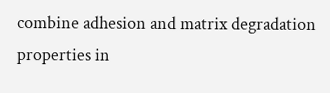combine adhesion and matrix degradation properties in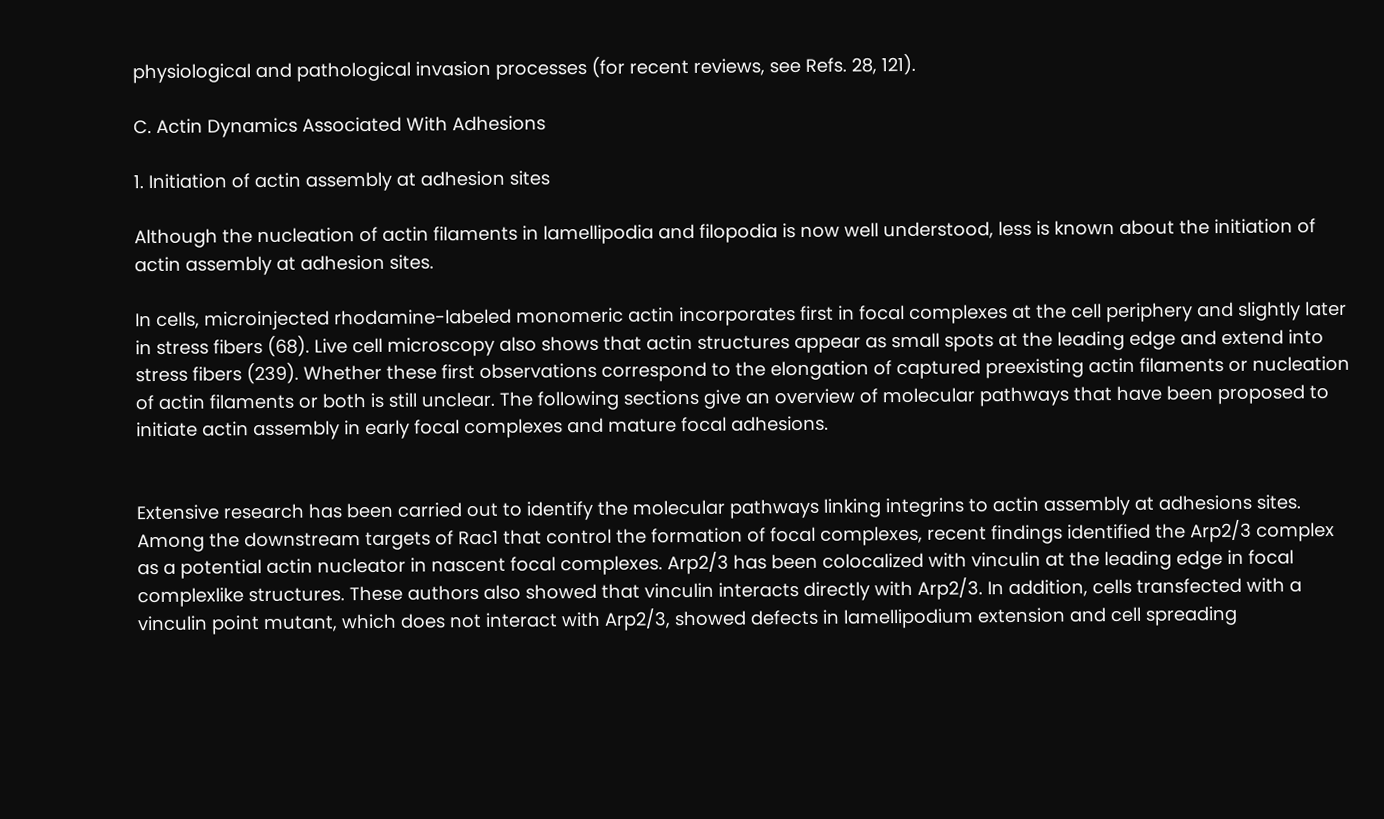physiological and pathological invasion processes (for recent reviews, see Refs. 28, 121).

C. Actin Dynamics Associated With Adhesions

1. Initiation of actin assembly at adhesion sites

Although the nucleation of actin filaments in lamellipodia and filopodia is now well understood, less is known about the initiation of actin assembly at adhesion sites.

In cells, microinjected rhodamine-labeled monomeric actin incorporates first in focal complexes at the cell periphery and slightly later in stress fibers (68). Live cell microscopy also shows that actin structures appear as small spots at the leading edge and extend into stress fibers (239). Whether these first observations correspond to the elongation of captured preexisting actin filaments or nucleation of actin filaments or both is still unclear. The following sections give an overview of molecular pathways that have been proposed to initiate actin assembly in early focal complexes and mature focal adhesions.


Extensive research has been carried out to identify the molecular pathways linking integrins to actin assembly at adhesions sites. Among the downstream targets of Rac1 that control the formation of focal complexes, recent findings identified the Arp2/3 complex as a potential actin nucleator in nascent focal complexes. Arp2/3 has been colocalized with vinculin at the leading edge in focal complexlike structures. These authors also showed that vinculin interacts directly with Arp2/3. In addition, cells transfected with a vinculin point mutant, which does not interact with Arp2/3, showed defects in lamellipodium extension and cell spreading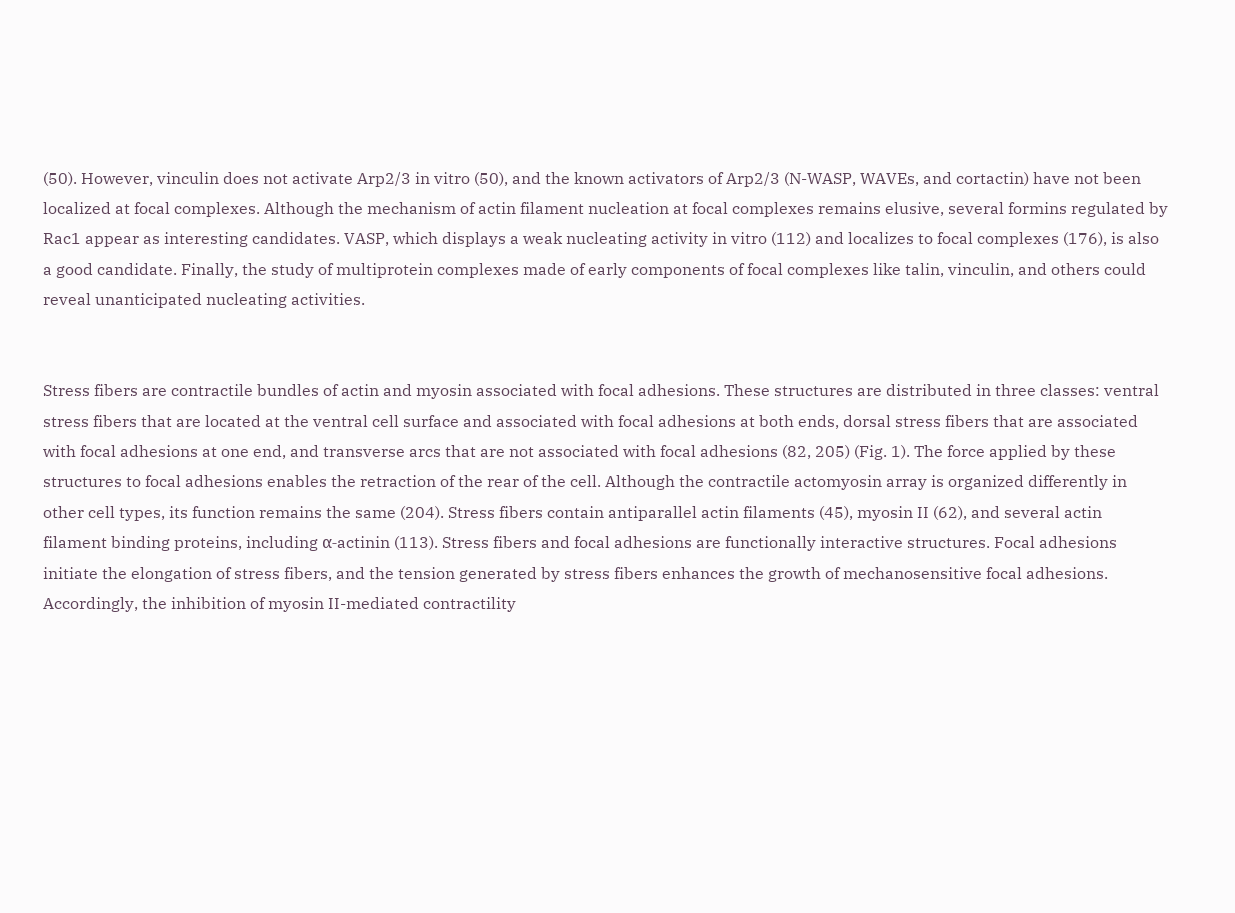(50). However, vinculin does not activate Arp2/3 in vitro (50), and the known activators of Arp2/3 (N-WASP, WAVEs, and cortactin) have not been localized at focal complexes. Although the mechanism of actin filament nucleation at focal complexes remains elusive, several formins regulated by Rac1 appear as interesting candidates. VASP, which displays a weak nucleating activity in vitro (112) and localizes to focal complexes (176), is also a good candidate. Finally, the study of multiprotein complexes made of early components of focal complexes like talin, vinculin, and others could reveal unanticipated nucleating activities.


Stress fibers are contractile bundles of actin and myosin associated with focal adhesions. These structures are distributed in three classes: ventral stress fibers that are located at the ventral cell surface and associated with focal adhesions at both ends, dorsal stress fibers that are associated with focal adhesions at one end, and transverse arcs that are not associated with focal adhesions (82, 205) (Fig. 1). The force applied by these structures to focal adhesions enables the retraction of the rear of the cell. Although the contractile actomyosin array is organized differently in other cell types, its function remains the same (204). Stress fibers contain antiparallel actin filaments (45), myosin II (62), and several actin filament binding proteins, including α-actinin (113). Stress fibers and focal adhesions are functionally interactive structures. Focal adhesions initiate the elongation of stress fibers, and the tension generated by stress fibers enhances the growth of mechanosensitive focal adhesions. Accordingly, the inhibition of myosin II-mediated contractility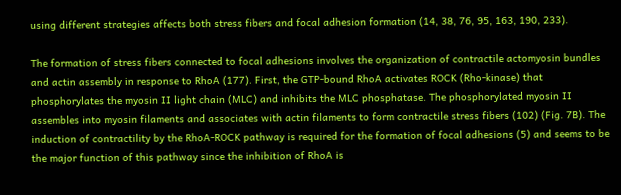using different strategies affects both stress fibers and focal adhesion formation (14, 38, 76, 95, 163, 190, 233).

The formation of stress fibers connected to focal adhesions involves the organization of contractile actomyosin bundles and actin assembly in response to RhoA (177). First, the GTP-bound RhoA activates ROCK (Rho-kinase) that phosphorylates the myosin II light chain (MLC) and inhibits the MLC phosphatase. The phosphorylated myosin II assembles into myosin filaments and associates with actin filaments to form contractile stress fibers (102) (Fig. 7B). The induction of contractility by the RhoA-ROCK pathway is required for the formation of focal adhesions (5) and seems to be the major function of this pathway since the inhibition of RhoA is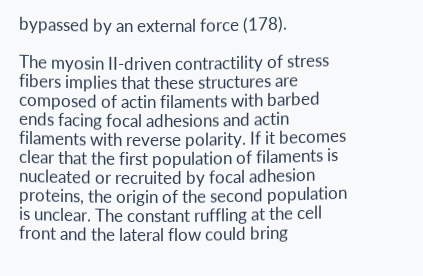bypassed by an external force (178).

The myosin II-driven contractility of stress fibers implies that these structures are composed of actin filaments with barbed ends facing focal adhesions and actin filaments with reverse polarity. If it becomes clear that the first population of filaments is nucleated or recruited by focal adhesion proteins, the origin of the second population is unclear. The constant ruffling at the cell front and the lateral flow could bring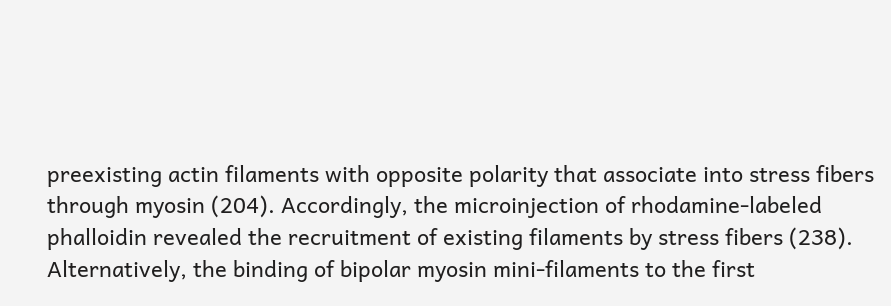preexisting actin filaments with opposite polarity that associate into stress fibers through myosin (204). Accordingly, the microinjection of rhodamine-labeled phalloidin revealed the recruitment of existing filaments by stress fibers (238). Alternatively, the binding of bipolar myosin mini-filaments to the first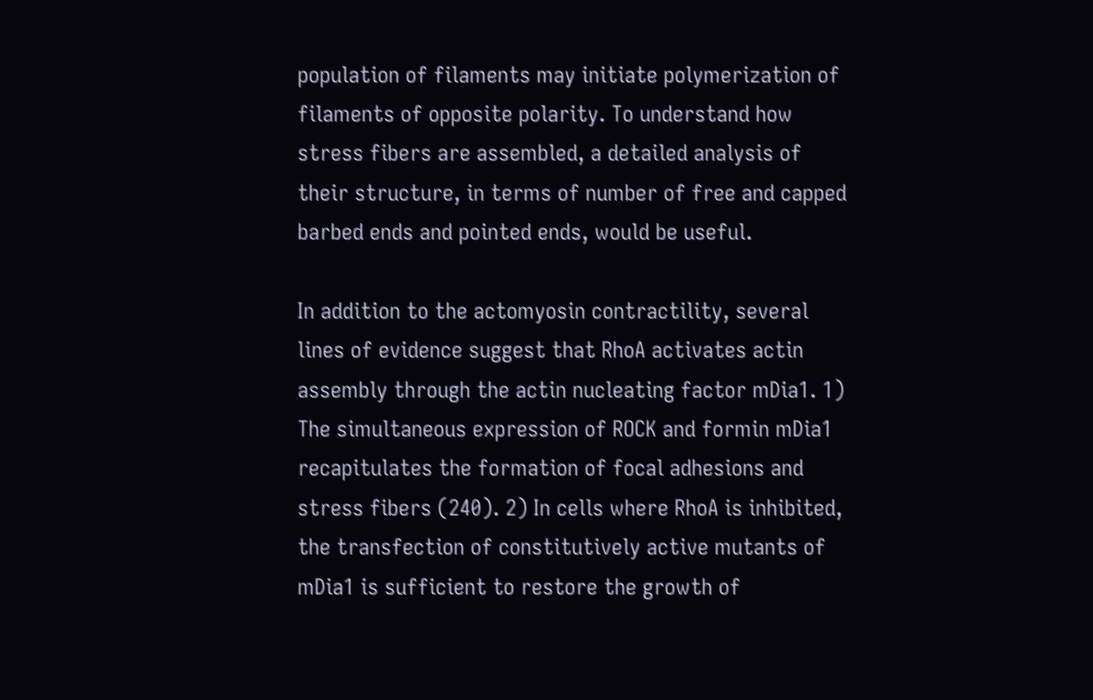population of filaments may initiate polymerization of filaments of opposite polarity. To understand how stress fibers are assembled, a detailed analysis of their structure, in terms of number of free and capped barbed ends and pointed ends, would be useful.

In addition to the actomyosin contractility, several lines of evidence suggest that RhoA activates actin assembly through the actin nucleating factor mDia1. 1) The simultaneous expression of ROCK and formin mDia1 recapitulates the formation of focal adhesions and stress fibers (240). 2) In cells where RhoA is inhibited, the transfection of constitutively active mutants of mDia1 is sufficient to restore the growth of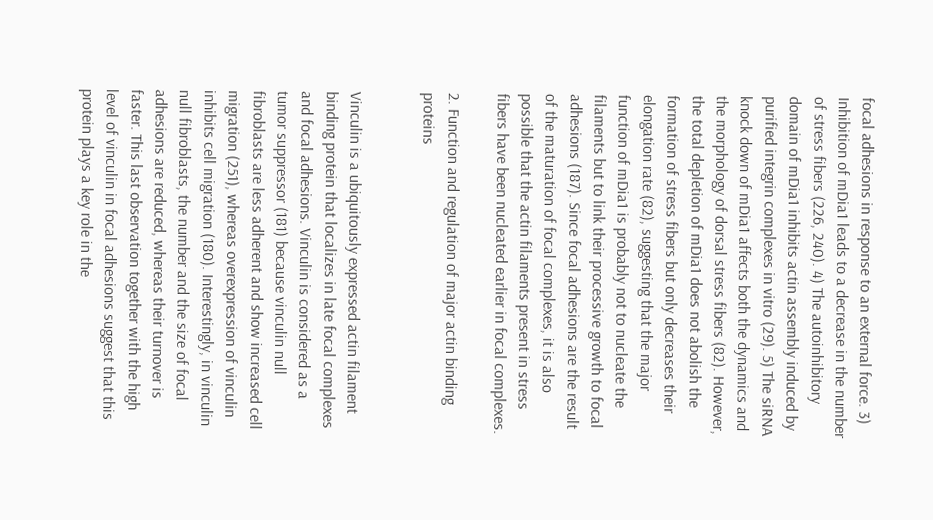focal adhesions in response to an external force. 3) Inhibition of mDia1 leads to a decrease in the number of stress fibers (226, 240). 4) The autoinhibitory domain of mDia1 inhibits actin assembly induced by purified integrin complexes in vitro (29). 5) The siRNA knock down of mDia1 affects both the dynamics and the morphology of dorsal stress fibers (82). However, the total depletion of mDia1 does not abolish the formation of stress fibers but only decreases their elongation rate (82), suggesting that the major function of mDia1 is probably not to nucleate the filaments but to link their processive growth to focal adhesions (187). Since focal adhesions are the result of the maturation of focal complexes, it is also possible that the actin filaments present in stress fibers have been nucleated earlier in focal complexes.

2. Function and regulation of major actin binding proteins


Vinculin is a ubiquitously expressed actin filament binding protein that localizes in late focal complexes and focal adhesions. Vinculin is considered as a tumor suppressor (181) because vinculin null fibroblasts are less adherent and show increased cell migration (251), whereas overexpression of vinculin inhibits cell migration (180). Interestingly, in vinculin null fibroblasts, the number and the size of focal adhesions are reduced, whereas their turnover is faster. This last observation together with the high level of vinculin in focal adhesions suggest that this protein plays a key role in the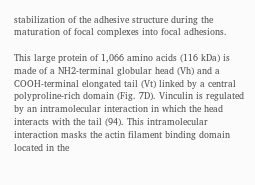stabilization of the adhesive structure during the maturation of focal complexes into focal adhesions.

This large protein of 1,066 amino acids (116 kDa) is made of a NH2-terminal globular head (Vh) and a COOH-terminal elongated tail (Vt) linked by a central polyproline-rich domain (Fig. 7D). Vinculin is regulated by an intramolecular interaction in which the head interacts with the tail (94). This intramolecular interaction masks the actin filament binding domain located in the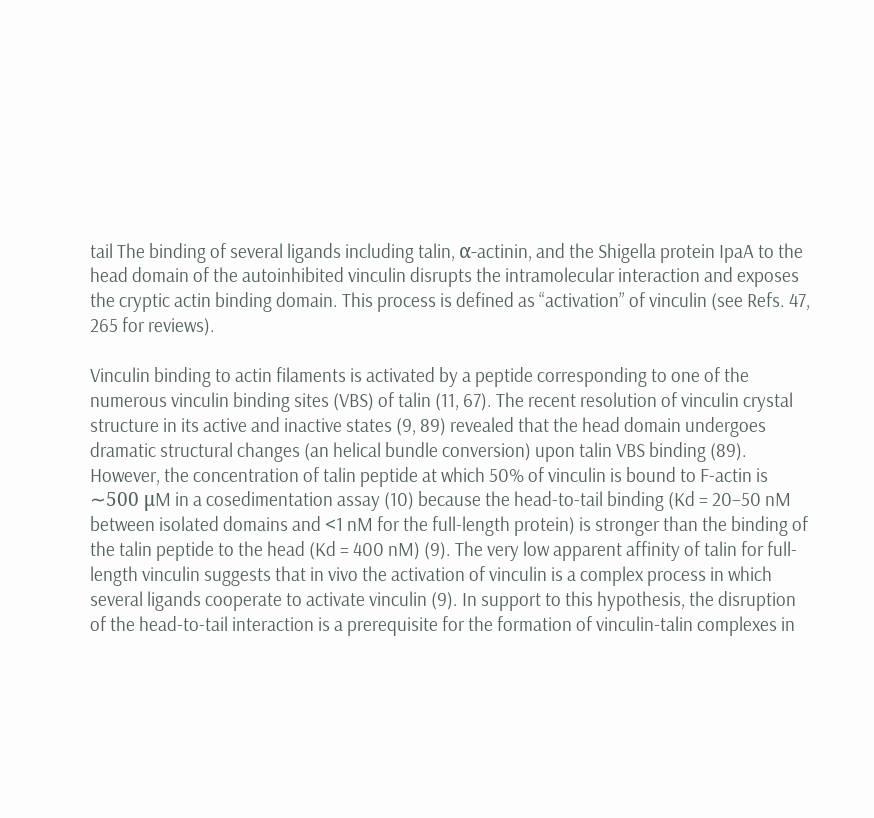tail The binding of several ligands including talin, α-actinin, and the Shigella protein IpaA to the head domain of the autoinhibited vinculin disrupts the intramolecular interaction and exposes the cryptic actin binding domain. This process is defined as “activation” of vinculin (see Refs. 47, 265 for reviews).

Vinculin binding to actin filaments is activated by a peptide corresponding to one of the numerous vinculin binding sites (VBS) of talin (11, 67). The recent resolution of vinculin crystal structure in its active and inactive states (9, 89) revealed that the head domain undergoes dramatic structural changes (an helical bundle conversion) upon talin VBS binding (89). However, the concentration of talin peptide at which 50% of vinculin is bound to F-actin is ∼500 μM in a cosedimentation assay (10) because the head-to-tail binding (Kd = 20–50 nM between isolated domains and <1 nM for the full-length protein) is stronger than the binding of the talin peptide to the head (Kd = 400 nM) (9). The very low apparent affinity of talin for full-length vinculin suggests that in vivo the activation of vinculin is a complex process in which several ligands cooperate to activate vinculin (9). In support to this hypothesis, the disruption of the head-to-tail interaction is a prerequisite for the formation of vinculin-talin complexes in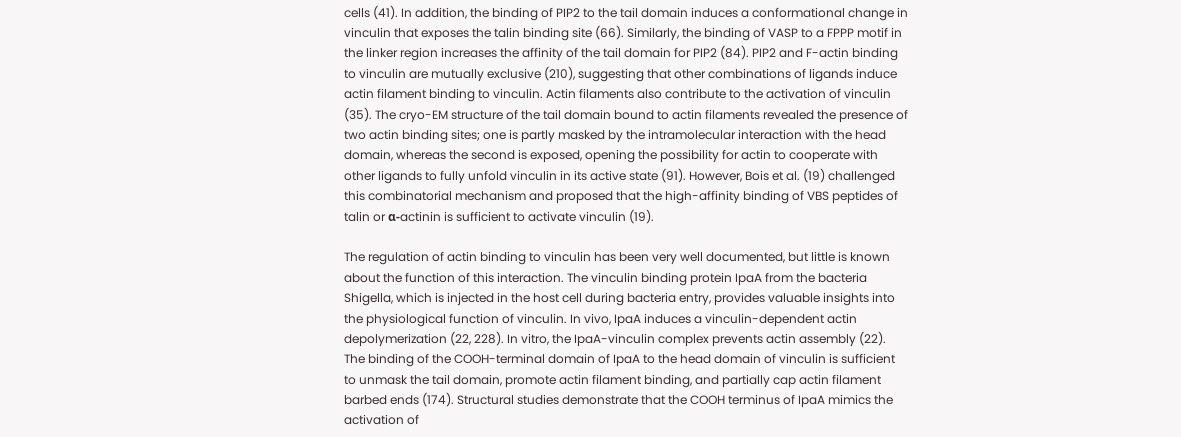cells (41). In addition, the binding of PIP2 to the tail domain induces a conformational change in vinculin that exposes the talin binding site (66). Similarly, the binding of VASP to a FPPP motif in the linker region increases the affinity of the tail domain for PIP2 (84). PIP2 and F-actin binding to vinculin are mutually exclusive (210), suggesting that other combinations of ligands induce actin filament binding to vinculin. Actin filaments also contribute to the activation of vinculin (35). The cryo-EM structure of the tail domain bound to actin filaments revealed the presence of two actin binding sites; one is partly masked by the intramolecular interaction with the head domain, whereas the second is exposed, opening the possibility for actin to cooperate with other ligands to fully unfold vinculin in its active state (91). However, Bois et al. (19) challenged this combinatorial mechanism and proposed that the high-affinity binding of VBS peptides of talin or α-actinin is sufficient to activate vinculin (19).

The regulation of actin binding to vinculin has been very well documented, but little is known about the function of this interaction. The vinculin binding protein IpaA from the bacteria Shigella, which is injected in the host cell during bacteria entry, provides valuable insights into the physiological function of vinculin. In vivo, IpaA induces a vinculin-dependent actin depolymerization (22, 228). In vitro, the IpaA-vinculin complex prevents actin assembly (22). The binding of the COOH-terminal domain of IpaA to the head domain of vinculin is sufficient to unmask the tail domain, promote actin filament binding, and partially cap actin filament barbed ends (174). Structural studies demonstrate that the COOH terminus of IpaA mimics the activation of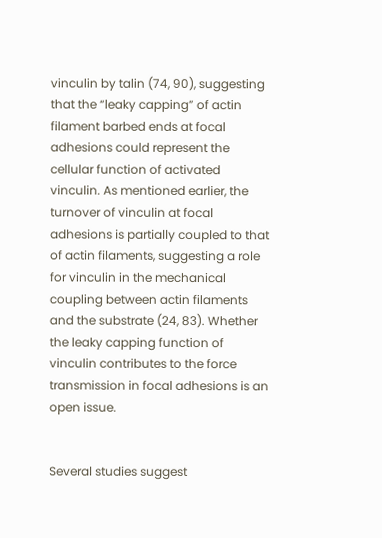vinculin by talin (74, 90), suggesting that the “leaky capping” of actin filament barbed ends at focal adhesions could represent the cellular function of activated vinculin. As mentioned earlier, the turnover of vinculin at focal adhesions is partially coupled to that of actin filaments, suggesting a role for vinculin in the mechanical coupling between actin filaments and the substrate (24, 83). Whether the leaky capping function of vinculin contributes to the force transmission in focal adhesions is an open issue.


Several studies suggest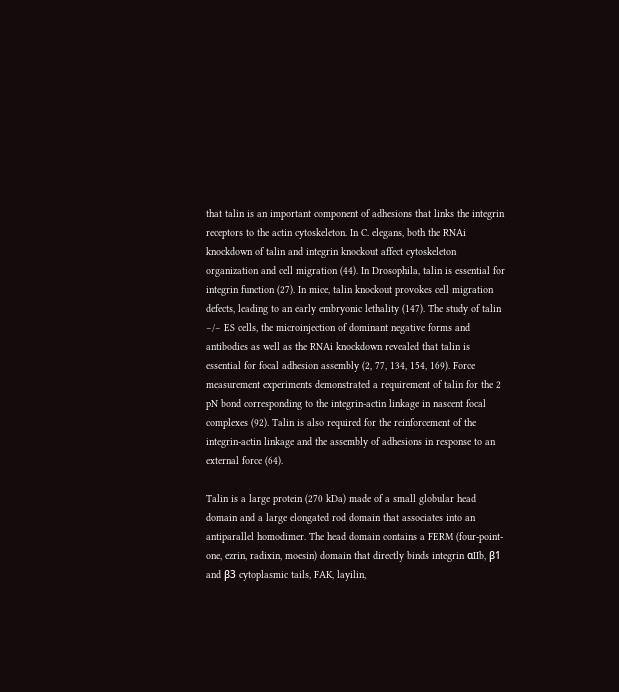that talin is an important component of adhesions that links the integrin receptors to the actin cytoskeleton. In C. elegans, both the RNAi knockdown of talin and integrin knockout affect cytoskeleton organization and cell migration (44). In Drosophila, talin is essential for integrin function (27). In mice, talin knockout provokes cell migration defects, leading to an early embryonic lethality (147). The study of talin −/− ES cells, the microinjection of dominant negative forms and antibodies as well as the RNAi knockdown revealed that talin is essential for focal adhesion assembly (2, 77, 134, 154, 169). Force measurement experiments demonstrated a requirement of talin for the 2 pN bond corresponding to the integrin-actin linkage in nascent focal complexes (92). Talin is also required for the reinforcement of the integrin-actin linkage and the assembly of adhesions in response to an external force (64).

Talin is a large protein (270 kDa) made of a small globular head domain and a large elongated rod domain that associates into an antiparallel homodimer. The head domain contains a FERM (four-point-one, ezrin, radixin, moesin) domain that directly binds integrin αIIb, β1 and β3 cytoplasmic tails, FAK, layilin,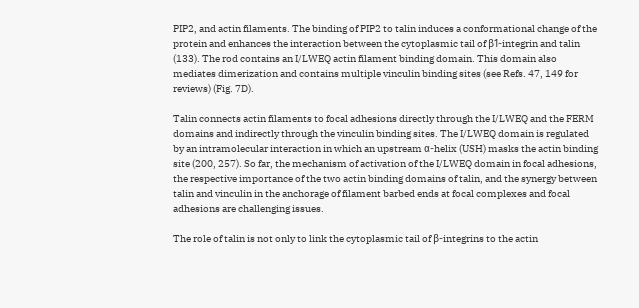PIP2, and actin filaments. The binding of PIP2 to talin induces a conformational change of the protein and enhances the interaction between the cytoplasmic tail of β1-integrin and talin (133). The rod contains an I/LWEQ actin filament binding domain. This domain also mediates dimerization and contains multiple vinculin binding sites (see Refs. 47, 149 for reviews) (Fig. 7D).

Talin connects actin filaments to focal adhesions directly through the I/LWEQ and the FERM domains and indirectly through the vinculin binding sites. The I/LWEQ domain is regulated by an intramolecular interaction in which an upstream α-helix (USH) masks the actin binding site (200, 257). So far, the mechanism of activation of the I/LWEQ domain in focal adhesions, the respective importance of the two actin binding domains of talin, and the synergy between talin and vinculin in the anchorage of filament barbed ends at focal complexes and focal adhesions are challenging issues.

The role of talin is not only to link the cytoplasmic tail of β-integrins to the actin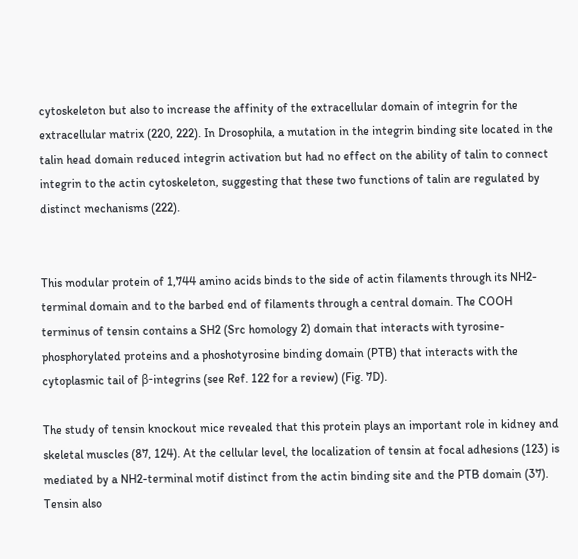cytoskeleton but also to increase the affinity of the extracellular domain of integrin for the extracellular matrix (220, 222). In Drosophila, a mutation in the integrin binding site located in the talin head domain reduced integrin activation but had no effect on the ability of talin to connect integrin to the actin cytoskeleton, suggesting that these two functions of talin are regulated by distinct mechanisms (222).


This modular protein of 1,744 amino acids binds to the side of actin filaments through its NH2-terminal domain and to the barbed end of filaments through a central domain. The COOH terminus of tensin contains a SH2 (Src homology 2) domain that interacts with tyrosine-phosphorylated proteins and a phoshotyrosine binding domain (PTB) that interacts with the cytoplasmic tail of β-integrins (see Ref. 122 for a review) (Fig. 7D).

The study of tensin knockout mice revealed that this protein plays an important role in kidney and skeletal muscles (87, 124). At the cellular level, the localization of tensin at focal adhesions (123) is mediated by a NH2-terminal motif distinct from the actin binding site and the PTB domain (37). Tensin also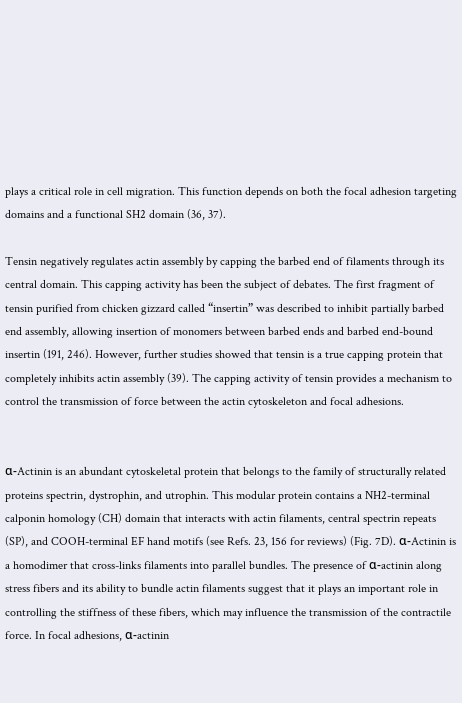plays a critical role in cell migration. This function depends on both the focal adhesion targeting domains and a functional SH2 domain (36, 37).

Tensin negatively regulates actin assembly by capping the barbed end of filaments through its central domain. This capping activity has been the subject of debates. The first fragment of tensin purified from chicken gizzard called “insertin” was described to inhibit partially barbed end assembly, allowing insertion of monomers between barbed ends and barbed end-bound insertin (191, 246). However, further studies showed that tensin is a true capping protein that completely inhibits actin assembly (39). The capping activity of tensin provides a mechanism to control the transmission of force between the actin cytoskeleton and focal adhesions.


α-Actinin is an abundant cytoskeletal protein that belongs to the family of structurally related proteins spectrin, dystrophin, and utrophin. This modular protein contains a NH2-terminal calponin homology (CH) domain that interacts with actin filaments, central spectrin repeats (SP), and COOH-terminal EF hand motifs (see Refs. 23, 156 for reviews) (Fig. 7D). α-Actinin is a homodimer that cross-links filaments into parallel bundles. The presence of α-actinin along stress fibers and its ability to bundle actin filaments suggest that it plays an important role in controlling the stiffness of these fibers, which may influence the transmission of the contractile force. In focal adhesions, α-actinin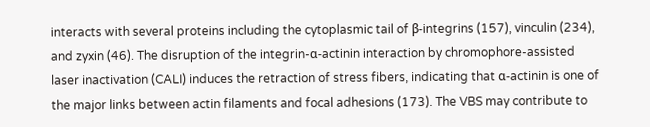interacts with several proteins including the cytoplasmic tail of β-integrins (157), vinculin (234), and zyxin (46). The disruption of the integrin-α-actinin interaction by chromophore-assisted laser inactivation (CALI) induces the retraction of stress fibers, indicating that α-actinin is one of the major links between actin filaments and focal adhesions (173). The VBS may contribute to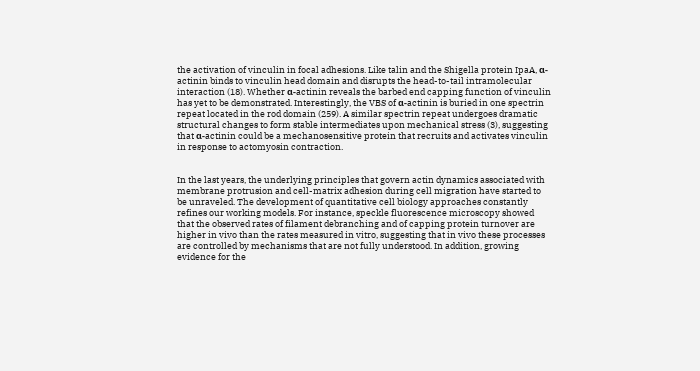the activation of vinculin in focal adhesions. Like talin and the Shigella protein IpaA, α-actinin binds to vinculin head domain and disrupts the head-to-tail intramolecular interaction (18). Whether α-actinin reveals the barbed end capping function of vinculin has yet to be demonstrated. Interestingly, the VBS of α-actinin is buried in one spectrin repeat located in the rod domain (259). A similar spectrin repeat undergoes dramatic structural changes to form stable intermediates upon mechanical stress (3), suggesting that α-actinin could be a mechanosensitive protein that recruits and activates vinculin in response to actomyosin contraction.


In the last years, the underlying principles that govern actin dynamics associated with membrane protrusion and cell-matrix adhesion during cell migration have started to be unraveled. The development of quantitative cell biology approaches constantly refines our working models. For instance, speckle fluorescence microscopy showed that the observed rates of filament debranching and of capping protein turnover are higher in vivo than the rates measured in vitro, suggesting that in vivo these processes are controlled by mechanisms that are not fully understood. In addition, growing evidence for the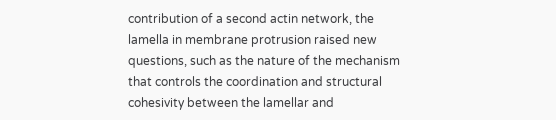contribution of a second actin network, the lamella in membrane protrusion raised new questions, such as the nature of the mechanism that controls the coordination and structural cohesivity between the lamellar and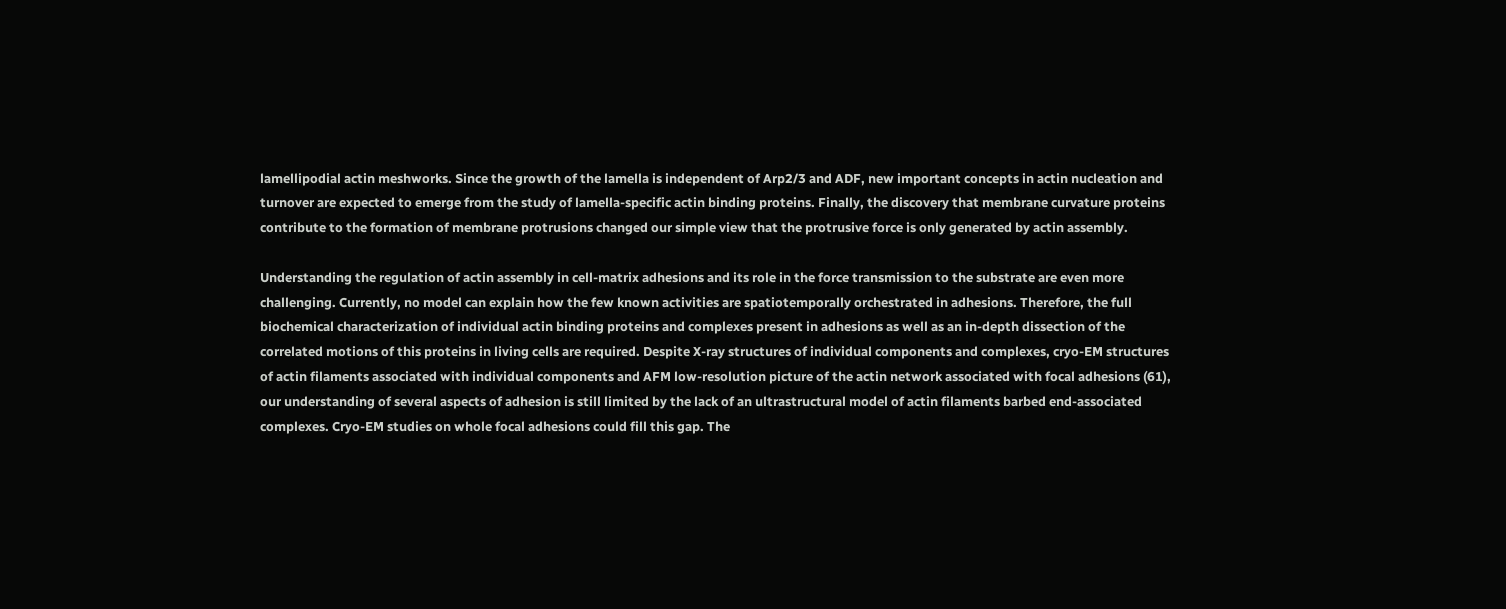lamellipodial actin meshworks. Since the growth of the lamella is independent of Arp2/3 and ADF, new important concepts in actin nucleation and turnover are expected to emerge from the study of lamella-specific actin binding proteins. Finally, the discovery that membrane curvature proteins contribute to the formation of membrane protrusions changed our simple view that the protrusive force is only generated by actin assembly.

Understanding the regulation of actin assembly in cell-matrix adhesions and its role in the force transmission to the substrate are even more challenging. Currently, no model can explain how the few known activities are spatiotemporally orchestrated in adhesions. Therefore, the full biochemical characterization of individual actin binding proteins and complexes present in adhesions as well as an in-depth dissection of the correlated motions of this proteins in living cells are required. Despite X-ray structures of individual components and complexes, cryo-EM structures of actin filaments associated with individual components and AFM low-resolution picture of the actin network associated with focal adhesions (61), our understanding of several aspects of adhesion is still limited by the lack of an ultrastructural model of actin filaments barbed end-associated complexes. Cryo-EM studies on whole focal adhesions could fill this gap. The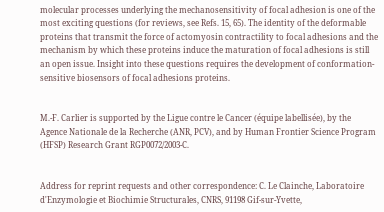molecular processes underlying the mechanosensitivity of focal adhesion is one of the most exciting questions (for reviews, see Refs. 15, 65). The identity of the deformable proteins that transmit the force of actomyosin contractility to focal adhesions and the mechanism by which these proteins induce the maturation of focal adhesions is still an open issue. Insight into these questions requires the development of conformation-sensitive biosensors of focal adhesions proteins.


M.-F. Carlier is supported by the Ligue contre le Cancer (équipe labellisée), by the Agence Nationale de la Recherche (ANR, PCV), and by Human Frontier Science Program (HFSP) Research Grant RGP0072/2003-C.


Address for reprint requests and other correspondence: C. Le Clainche, Laboratoire d'Enzymologie et Biochimie Structurales, CNRS, 91198 Gif-sur-Yvette,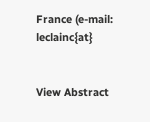France (e-mail: leclainc{at}


View Abstract